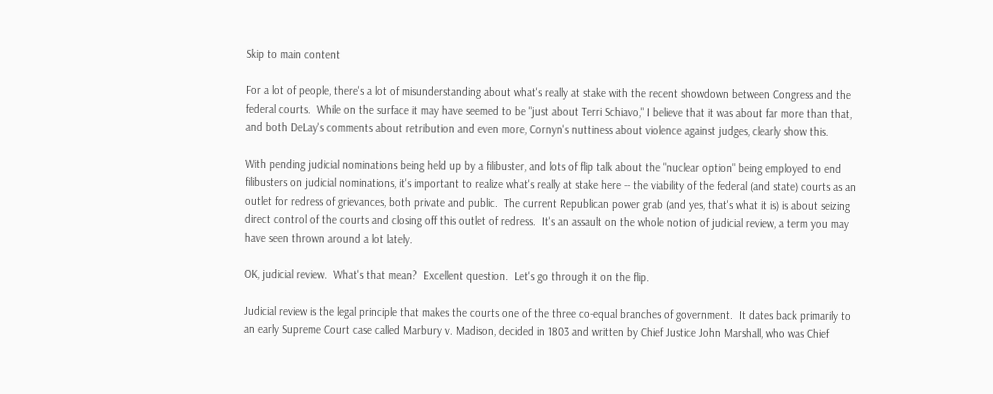Skip to main content

For a lot of people, there's a lot of misunderstanding about what's really at stake with the recent showdown between Congress and the federal courts.  While on the surface it may have seemed to be "just about Terri Schiavo," I believe that it was about far more than that, and both DeLay's comments about retribution and even more, Cornyn's nuttiness about violence against judges, clearly show this.

With pending judicial nominations being held up by a filibuster, and lots of flip talk about the "nuclear option" being employed to end filibusters on judicial nominations, it's important to realize what's really at stake here -- the viability of the federal (and state) courts as an outlet for redress of grievances, both private and public.  The current Republican power grab (and yes, that's what it is) is about seizing direct control of the courts and closing off this outlet of redress.  It's an assault on the whole notion of judicial review, a term you may have seen thrown around a lot lately.

OK, judicial review.  What's that mean?  Excellent question.  Let's go through it on the flip.

Judicial review is the legal principle that makes the courts one of the three co-equal branches of government.  It dates back primarily to an early Supreme Court case called Marbury v. Madison, decided in 1803 and written by Chief Justice John Marshall, who was Chief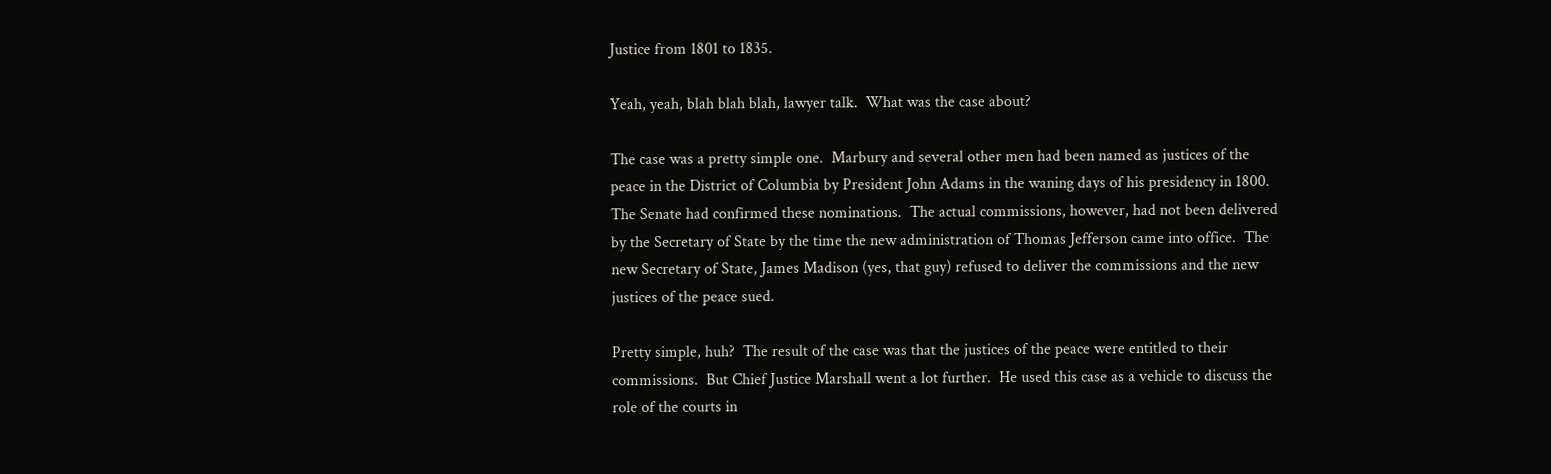Justice from 1801 to 1835.

Yeah, yeah, blah blah blah, lawyer talk.  What was the case about?

The case was a pretty simple one.  Marbury and several other men had been named as justices of the peace in the District of Columbia by President John Adams in the waning days of his presidency in 1800.  The Senate had confirmed these nominations.  The actual commissions, however, had not been delivered by the Secretary of State by the time the new administration of Thomas Jefferson came into office.  The new Secretary of State, James Madison (yes, that guy) refused to deliver the commissions and the new justices of the peace sued.

Pretty simple, huh?  The result of the case was that the justices of the peace were entitled to their commissions.  But Chief Justice Marshall went a lot further.  He used this case as a vehicle to discuss the role of the courts in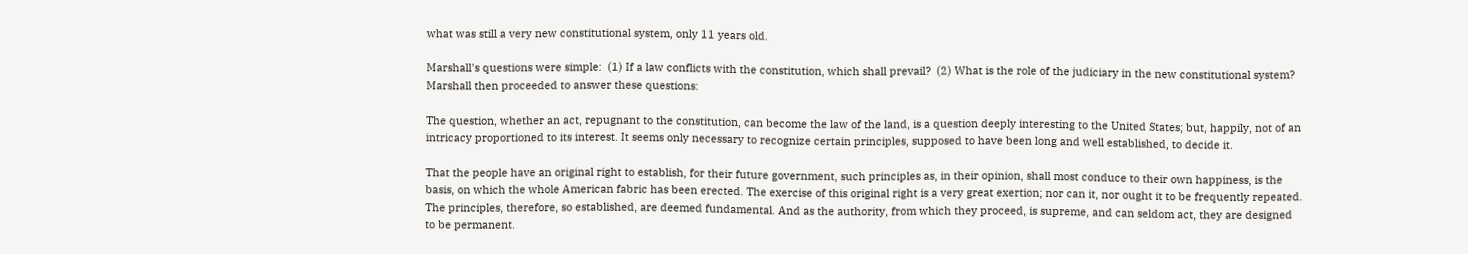what was still a very new constitutional system, only 11 years old.

Marshall's questions were simple:  (1) If a law conflicts with the constitution, which shall prevail?  (2) What is the role of the judiciary in the new constitutional system?  Marshall then proceeded to answer these questions:

The question, whether an act, repugnant to the constitution, can become the law of the land, is a question deeply interesting to the United States; but, happily, not of an intricacy proportioned to its interest. It seems only necessary to recognize certain principles, supposed to have been long and well established, to decide it.

That the people have an original right to establish, for their future government, such principles as, in their opinion, shall most conduce to their own happiness, is the basis, on which the whole American fabric has been erected. The exercise of this original right is a very great exertion; nor can it, nor ought it to be frequently repeated. The principles, therefore, so established, are deemed fundamental. And as the authority, from which they proceed, is supreme, and can seldom act, they are designed to be permanent.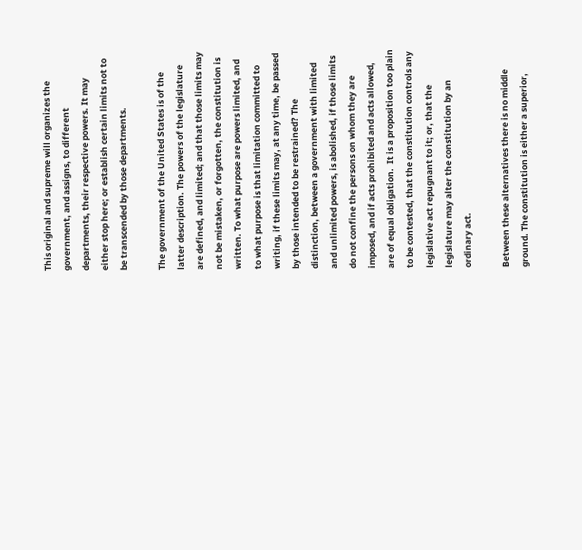This original and supreme will organizes the government, and assigns, to different departments, their respective powers. It may either stop here; or establish certain limits not to be transcended by those departments.

The government of the United States is of the latter description. The powers of the legislature are defined, and limited; and that those limits may not be mistaken, or forgotten, the constitution is written. To what purpose are powers limited, and to what purpose is that limitation committed to writing, if these limits may, at any time, be passed by those intended to be restrained? The distinction, between a government with limited and unlimited powers, is abolished, if those limits do not confine the persons on whom they are imposed, and if acts prohibited and acts allowed, are of equal obligation.  It is a proposition too plain to be contested, that the constitution controls any legislative act repugnant to it; or, that the legislature may alter the constitution by an ordinary act.

Between these alternatives there is no middle ground. The constitution is either a superior,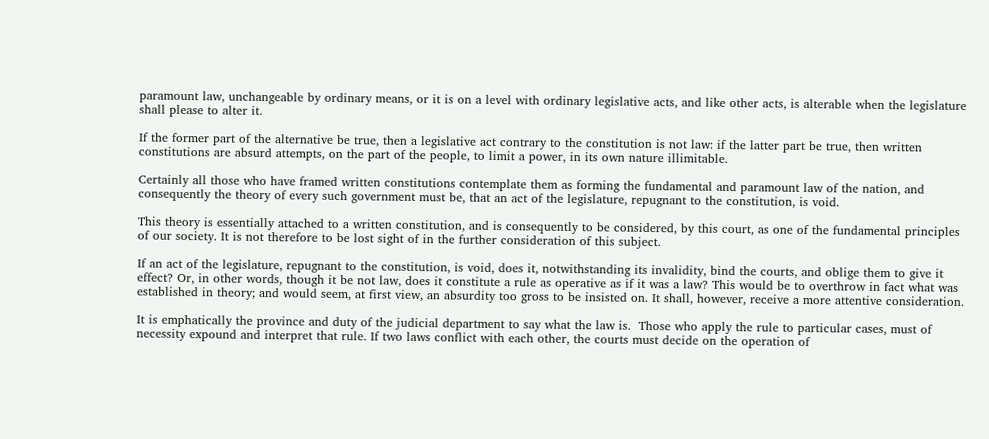paramount law, unchangeable by ordinary means, or it is on a level with ordinary legislative acts, and like other acts, is alterable when the legislature shall please to alter it.

If the former part of the alternative be true, then a legislative act contrary to the constitution is not law: if the latter part be true, then written constitutions are absurd attempts, on the part of the people, to limit a power, in its own nature illimitable.

Certainly all those who have framed written constitutions contemplate them as forming the fundamental and paramount law of the nation, and consequently the theory of every such government must be, that an act of the legislature, repugnant to the constitution, is void.

This theory is essentially attached to a written constitution, and is consequently to be considered, by this court, as one of the fundamental principles of our society. It is not therefore to be lost sight of in the further consideration of this subject.

If an act of the legislature, repugnant to the constitution, is void, does it, notwithstanding its invalidity, bind the courts, and oblige them to give it effect? Or, in other words, though it be not law, does it constitute a rule as operative as if it was a law? This would be to overthrow in fact what was established in theory; and would seem, at first view, an absurdity too gross to be insisted on. It shall, however, receive a more attentive consideration.

It is emphatically the province and duty of the judicial department to say what the law is.  Those who apply the rule to particular cases, must of necessity expound and interpret that rule. If two laws conflict with each other, the courts must decide on the operation of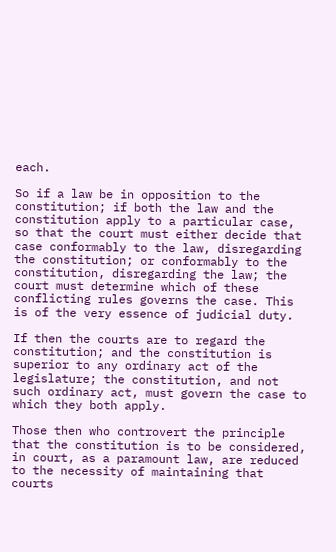each.

So if a law be in opposition to the constitution; if both the law and the constitution apply to a particular case, so that the court must either decide that case conformably to the law, disregarding the constitution; or conformably to the constitution, disregarding the law; the court must determine which of these conflicting rules governs the case. This is of the very essence of judicial duty.

If then the courts are to regard the constitution; and the constitution is superior to any ordinary act of the legislature; the constitution, and not such ordinary act, must govern the case to which they both apply.

Those then who controvert the principle that the constitution is to be considered, in court, as a paramount law, are reduced to the necessity of maintaining that courts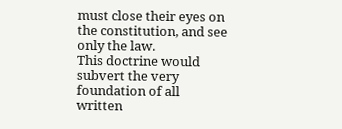must close their eyes on the constitution, and see only the law.
This doctrine would subvert the very foundation of all written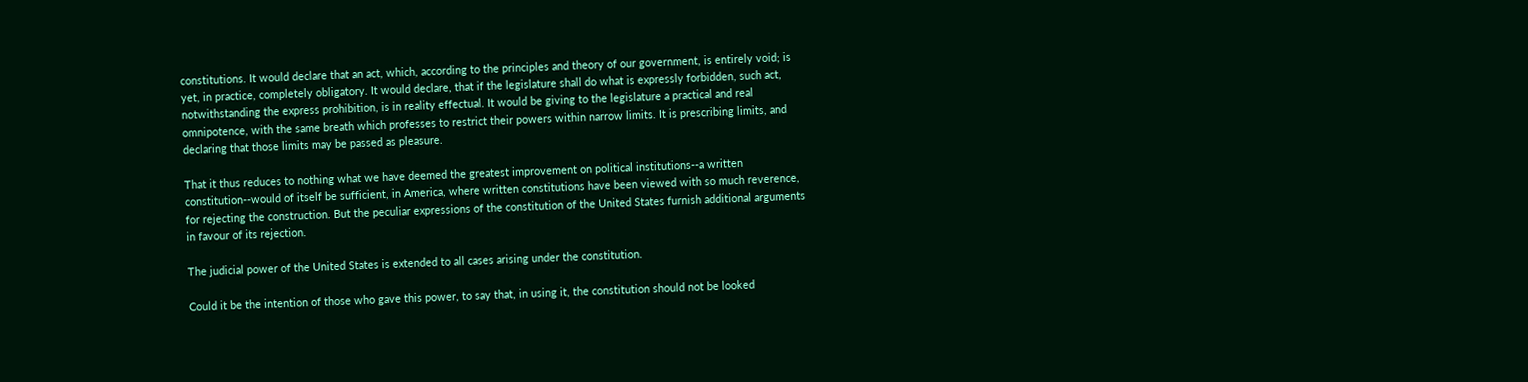constitutions. It would declare that an act, which, according to the principles and theory of our government, is entirely void; is yet, in practice, completely obligatory. It would declare, that if the legislature shall do what is expressly forbidden, such act, notwithstanding the express prohibition, is in reality effectual. It would be giving to the legislature a practical and real omnipotence, with the same breath which professes to restrict their powers within narrow limits. It is prescribing limits, and declaring that those limits may be passed as pleasure.

That it thus reduces to nothing what we have deemed the greatest improvement on political institutions--a written constitution--would of itself be sufficient, in America, where written constitutions have been viewed with so much reverence, for rejecting the construction. But the peculiar expressions of the constitution of the United States furnish additional arguments in favour of its rejection.

The judicial power of the United States is extended to all cases arising under the constitution.

Could it be the intention of those who gave this power, to say that, in using it, the constitution should not be looked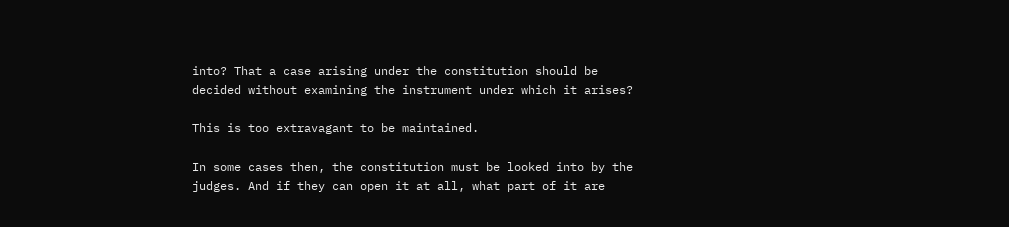into? That a case arising under the constitution should be decided without examining the instrument under which it arises?

This is too extravagant to be maintained.

In some cases then, the constitution must be looked into by the judges. And if they can open it at all, what part of it are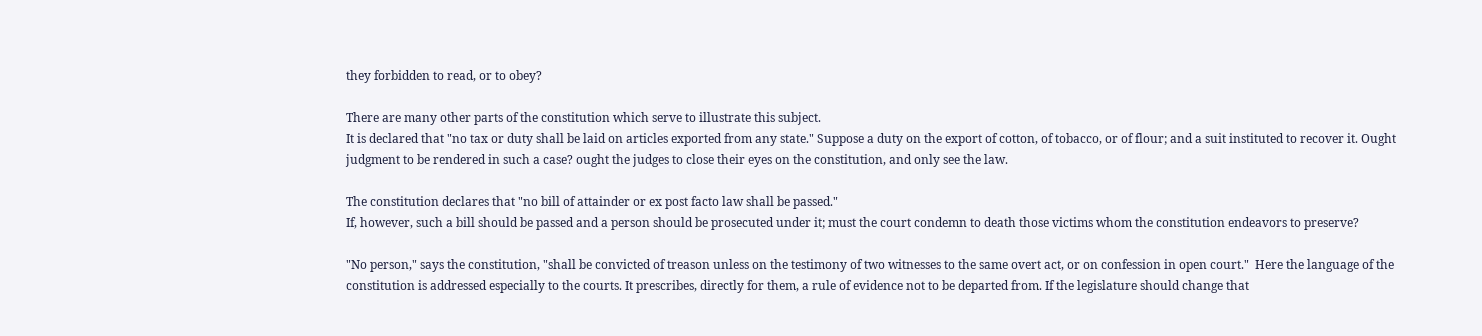they forbidden to read, or to obey?

There are many other parts of the constitution which serve to illustrate this subject.
It is declared that "no tax or duty shall be laid on articles exported from any state." Suppose a duty on the export of cotton, of tobacco, or of flour; and a suit instituted to recover it. Ought judgment to be rendered in such a case? ought the judges to close their eyes on the constitution, and only see the law.

The constitution declares that "no bill of attainder or ex post facto law shall be passed."
If, however, such a bill should be passed and a person should be prosecuted under it; must the court condemn to death those victims whom the constitution endeavors to preserve?

"No person," says the constitution, "shall be convicted of treason unless on the testimony of two witnesses to the same overt act, or on confession in open court."  Here the language of the constitution is addressed especially to the courts. It prescribes, directly for them, a rule of evidence not to be departed from. If the legislature should change that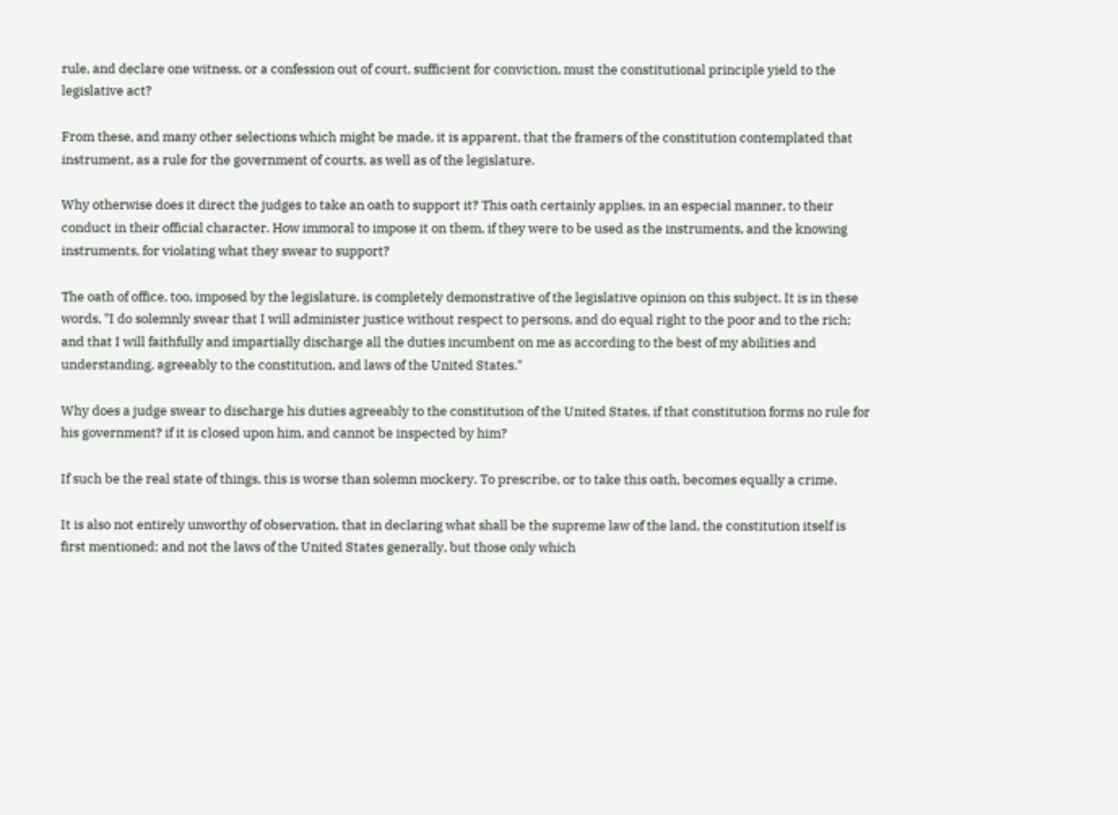rule, and declare one witness, or a confession out of court, sufficient for conviction, must the constitutional principle yield to the legislative act?

From these, and many other selections which might be made, it is apparent, that the framers of the constitution contemplated that instrument, as a rule for the government of courts, as well as of the legislature.

Why otherwise does it direct the judges to take an oath to support it? This oath certainly applies, in an especial manner, to their conduct in their official character. How immoral to impose it on them, if they were to be used as the instruments, and the knowing instruments, for violating what they swear to support?

The oath of office, too, imposed by the legislature, is completely demonstrative of the legislative opinion on this subject. It is in these words, "I do solemnly swear that I will administer justice without respect to persons, and do equal right to the poor and to the rich; and that I will faithfully and impartially discharge all the duties incumbent on me as according to the best of my abilities and understanding, agreeably to the constitution, and laws of the United States."

Why does a judge swear to discharge his duties agreeably to the constitution of the United States, if that constitution forms no rule for his government? if it is closed upon him, and cannot be inspected by him?

If such be the real state of things, this is worse than solemn mockery. To prescribe, or to take this oath, becomes equally a crime.

It is also not entirely unworthy of observation, that in declaring what shall be the supreme law of the land, the constitution itself is first mentioned; and not the laws of the United States generally, but those only which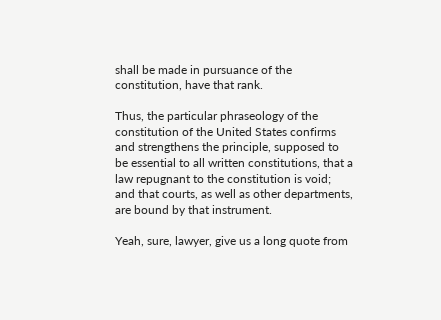shall be made in pursuance of the constitution, have that rank.

Thus, the particular phraseology of the constitution of the United States confirms and strengthens the principle, supposed to be essential to all written constitutions, that a law repugnant to the constitution is void; and that courts, as well as other departments, are bound by that instrument.

Yeah, sure, lawyer, give us a long quote from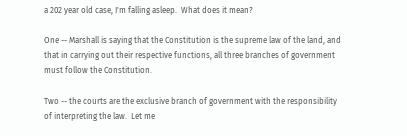a 202 year old case, I'm falling asleep.  What does it mean?

One -- Marshall is saying that the Constitution is the supreme law of the land, and that in carrying out their respective functions, all three branches of government must follow the Constitution.

Two -- the courts are the exclusive branch of government with the responsibility of interpreting the law.  Let me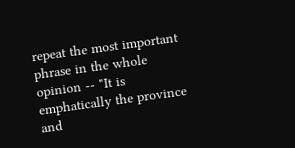repeat the most important phrase in the whole opinion -- "It is emphatically the province and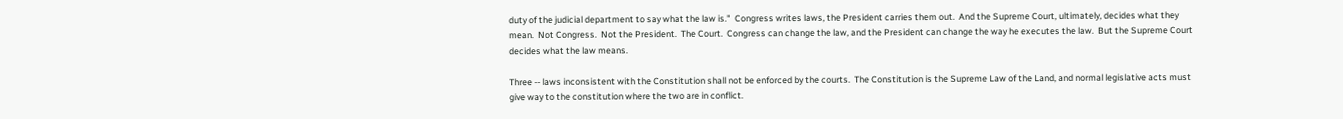duty of the judicial department to say what the law is."  Congress writes laws, the President carries them out.  And the Supreme Court, ultimately, decides what they mean.  Not Congress.  Not the President.  The Court.  Congress can change the law, and the President can change the way he executes the law.  But the Supreme Court decides what the law means.

Three -- laws inconsistent with the Constitution shall not be enforced by the courts.  The Constitution is the Supreme Law of the Land, and normal legislative acts must give way to the constitution where the two are in conflict.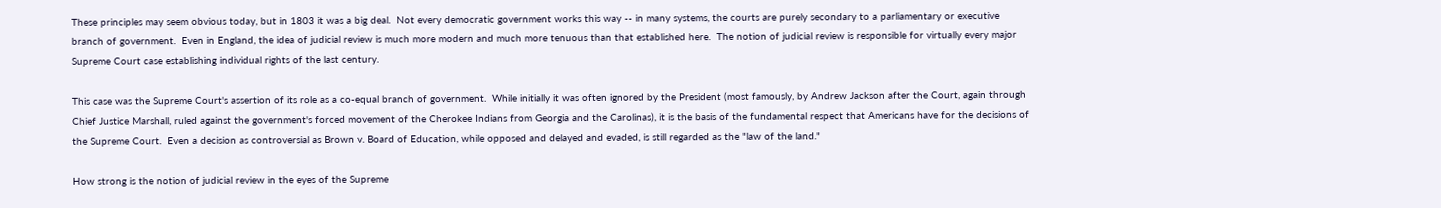These principles may seem obvious today, but in 1803 it was a big deal.  Not every democratic government works this way -- in many systems, the courts are purely secondary to a parliamentary or executive branch of government.  Even in England, the idea of judicial review is much more modern and much more tenuous than that established here.  The notion of judicial review is responsible for virtually every major Supreme Court case establishing individual rights of the last century.

This case was the Supreme Court's assertion of its role as a co-equal branch of government.  While initially it was often ignored by the President (most famously, by Andrew Jackson after the Court, again through Chief Justice Marshall, ruled against the government's forced movement of the Cherokee Indians from Georgia and the Carolinas), it is the basis of the fundamental respect that Americans have for the decisions of the Supreme Court.  Even a decision as controversial as Brown v. Board of Education, while opposed and delayed and evaded, is still regarded as the "law of the land."

How strong is the notion of judicial review in the eyes of the Supreme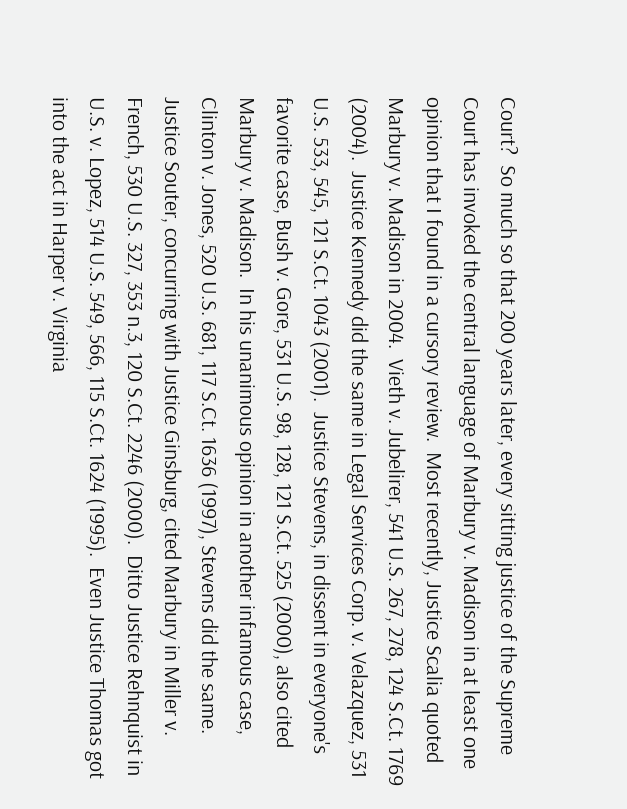Court?  So much so that 200 years later, every sitting justice of the Supreme Court has invoked the central language of Marbury v. Madison in at least one opinion that I found in a cursory review.  Most recently, Justice Scalia quoted Marbury v. Madison in 2004.  Vieth v. Jubelirer, 541 U.S. 267, 278, 124 S.Ct. 1769 (2004).  Justice Kennedy did the same in Legal Services Corp. v. Velazquez, 531 U.S. 533, 545, 121 S.Ct. 1043 (2001).  Justice Stevens, in dissent in everyone's favorite case, Bush v. Gore, 531 U.S. 98, 128, 121 S.Ct. 525 (2000), also cited Marbury v. Madison.  In his unanimous opinion in another infamous case, Clinton v. Jones, 520 U.S. 681, 117 S.Ct. 1636 (1997), Stevens did the same.  Justice Souter, concurring with Justice Ginsburg, cited Marbury in Miller v. French, 530 U.S. 327, 353 n.3, 120 S.Ct. 2246 (2000).  Ditto Justice Rehnquist in U.S. v. Lopez, 514 U.S. 549, 566, 115 S.Ct. 1624 (1995).  Even Justice Thomas got into the act in Harper v. Virginia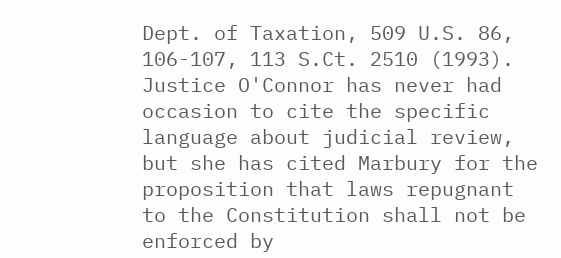Dept. of Taxation, 509 U.S. 86, 106-107, 113 S.Ct. 2510 (1993).  Justice O'Connor has never had occasion to cite the specific language about judicial review, but she has cited Marbury for the proposition that laws repugnant to the Constitution shall not be enforced by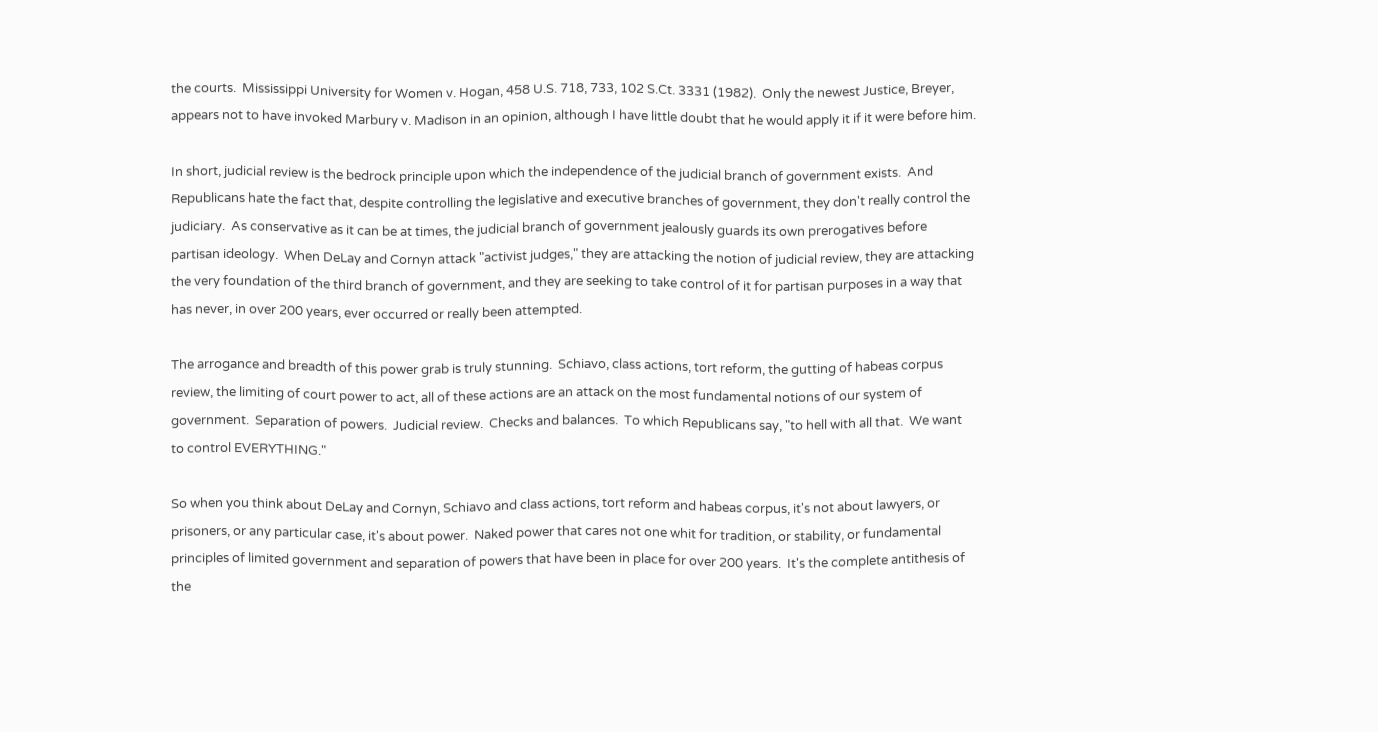the courts.  Mississippi University for Women v. Hogan, 458 U.S. 718, 733, 102 S.Ct. 3331 (1982).  Only the newest Justice, Breyer, appears not to have invoked Marbury v. Madison in an opinion, although I have little doubt that he would apply it if it were before him.

In short, judicial review is the bedrock principle upon which the independence of the judicial branch of government exists.  And Republicans hate the fact that, despite controlling the legislative and executive branches of government, they don't really control the judiciary.  As conservative as it can be at times, the judicial branch of government jealously guards its own prerogatives before partisan ideology.  When DeLay and Cornyn attack "activist judges," they are attacking the notion of judicial review, they are attacking the very foundation of the third branch of government, and they are seeking to take control of it for partisan purposes in a way that has never, in over 200 years, ever occurred or really been attempted.

The arrogance and breadth of this power grab is truly stunning.  Schiavo, class actions, tort reform, the gutting of habeas corpus review, the limiting of court power to act, all of these actions are an attack on the most fundamental notions of our system of government.  Separation of powers.  Judicial review.  Checks and balances.  To which Republicans say, "to hell with all that.  We want to control EVERYTHING."

So when you think about DeLay and Cornyn, Schiavo and class actions, tort reform and habeas corpus, it's not about lawyers, or prisoners, or any particular case, it's about power.  Naked power that cares not one whit for tradition, or stability, or fundamental principles of limited government and separation of powers that have been in place for over 200 years.  It's the complete antithesis of the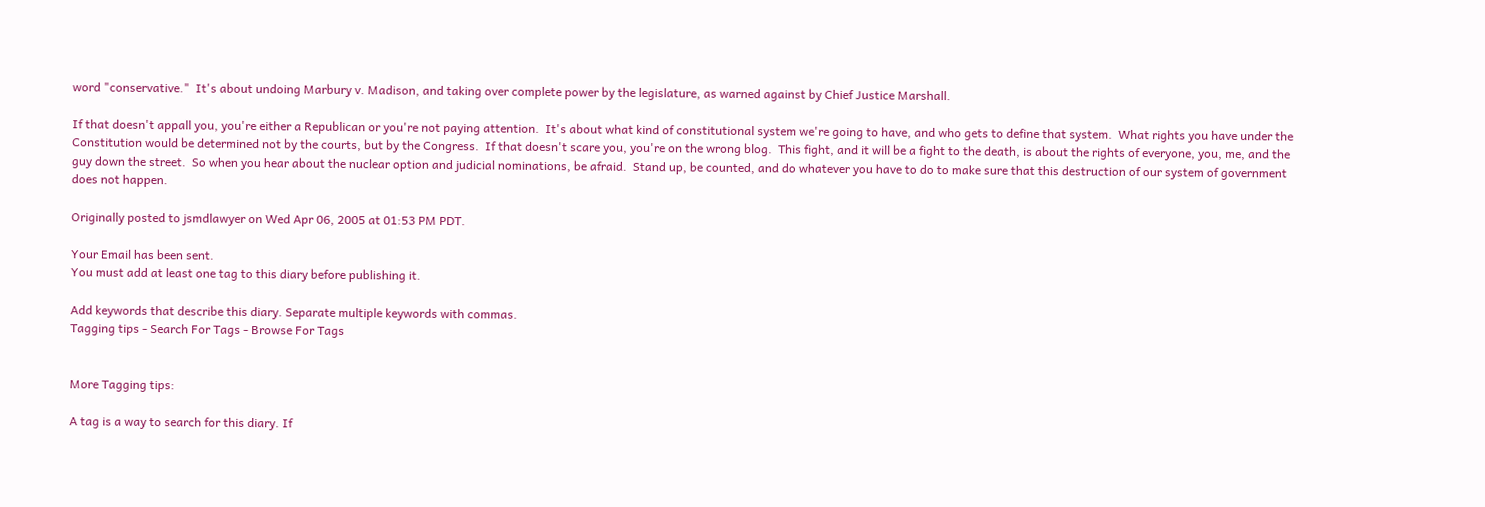word "conservative."  It's about undoing Marbury v. Madison, and taking over complete power by the legislature, as warned against by Chief Justice Marshall.

If that doesn't appall you, you're either a Republican or you're not paying attention.  It's about what kind of constitutional system we're going to have, and who gets to define that system.  What rights you have under the Constitution would be determined not by the courts, but by the Congress.  If that doesn't scare you, you're on the wrong blog.  This fight, and it will be a fight to the death, is about the rights of everyone, you, me, and the guy down the street.  So when you hear about the nuclear option and judicial nominations, be afraid.  Stand up, be counted, and do whatever you have to do to make sure that this destruction of our system of government does not happen.

Originally posted to jsmdlawyer on Wed Apr 06, 2005 at 01:53 PM PDT.

Your Email has been sent.
You must add at least one tag to this diary before publishing it.

Add keywords that describe this diary. Separate multiple keywords with commas.
Tagging tips - Search For Tags - Browse For Tags


More Tagging tips:

A tag is a way to search for this diary. If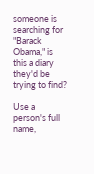someone is searching for "Barack Obama," is this a diary they'd be trying to find?

Use a person's full name,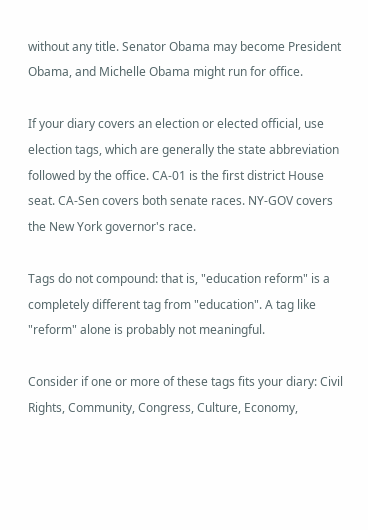without any title. Senator Obama may become President Obama, and Michelle Obama might run for office.

If your diary covers an election or elected official, use election tags, which are generally the state abbreviation followed by the office. CA-01 is the first district House seat. CA-Sen covers both senate races. NY-GOV covers the New York governor's race.

Tags do not compound: that is, "education reform" is a completely different tag from "education". A tag like "reform" alone is probably not meaningful.

Consider if one or more of these tags fits your diary: Civil Rights, Community, Congress, Culture, Economy,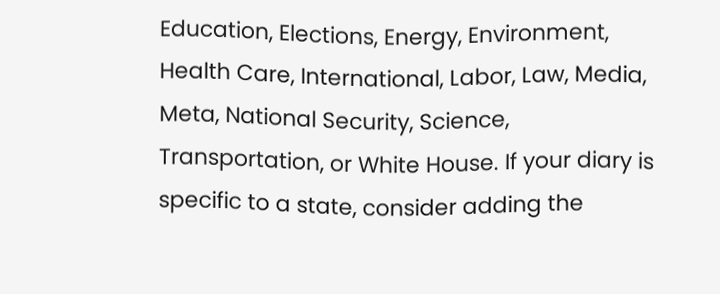Education, Elections, Energy, Environment, Health Care, International, Labor, Law, Media, Meta, National Security, Science, Transportation, or White House. If your diary is specific to a state, consider adding the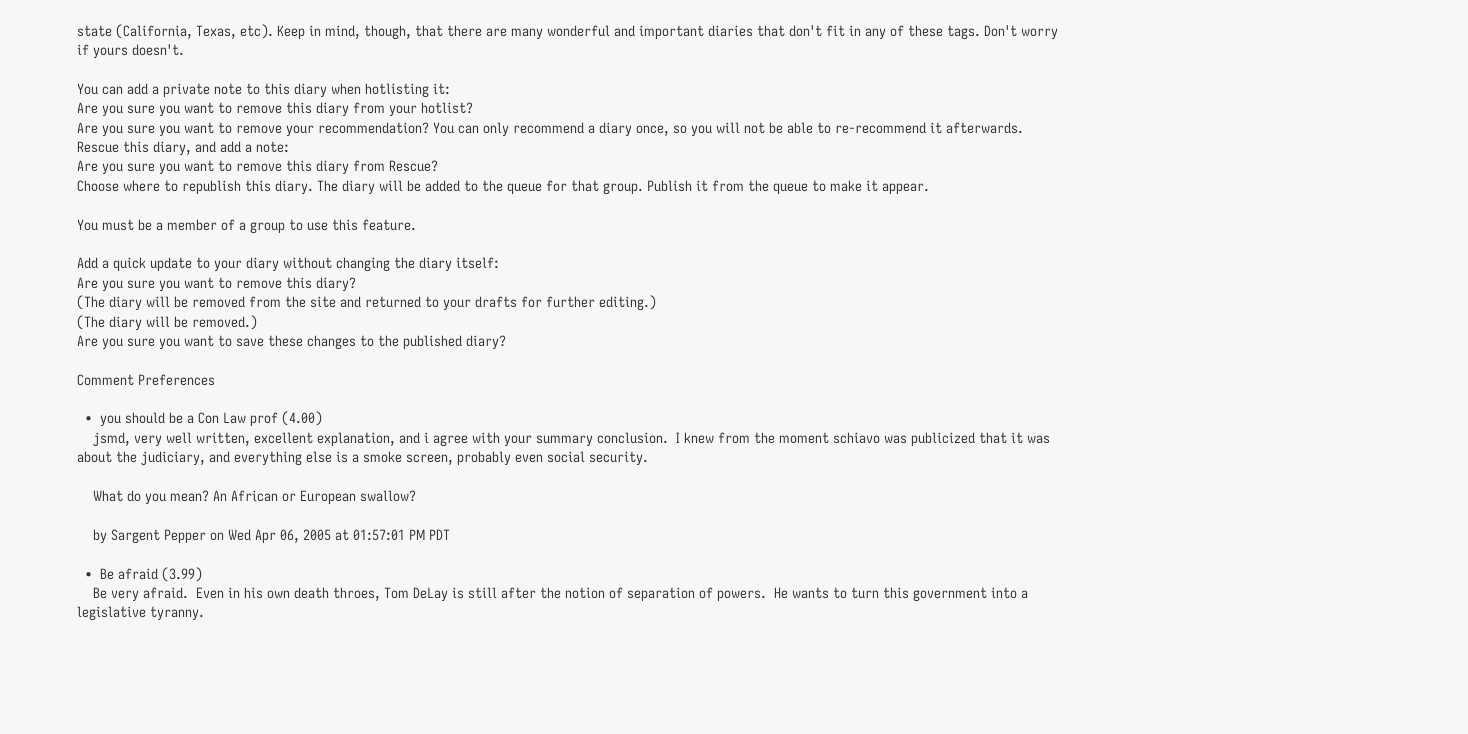state (California, Texas, etc). Keep in mind, though, that there are many wonderful and important diaries that don't fit in any of these tags. Don't worry if yours doesn't.

You can add a private note to this diary when hotlisting it:
Are you sure you want to remove this diary from your hotlist?
Are you sure you want to remove your recommendation? You can only recommend a diary once, so you will not be able to re-recommend it afterwards.
Rescue this diary, and add a note:
Are you sure you want to remove this diary from Rescue?
Choose where to republish this diary. The diary will be added to the queue for that group. Publish it from the queue to make it appear.

You must be a member of a group to use this feature.

Add a quick update to your diary without changing the diary itself:
Are you sure you want to remove this diary?
(The diary will be removed from the site and returned to your drafts for further editing.)
(The diary will be removed.)
Are you sure you want to save these changes to the published diary?

Comment Preferences

  •  you should be a Con Law prof (4.00)
    jsmd, very well written, excellent explanation, and i agree with your summary conclusion.  I knew from the moment schiavo was publicized that it was about the judiciary, and everything else is a smoke screen, probably even social security.

    What do you mean? An African or European swallow?

    by Sargent Pepper on Wed Apr 06, 2005 at 01:57:01 PM PDT

  •  Be afraid (3.99)
    Be very afraid.  Even in his own death throes, Tom DeLay is still after the notion of separation of powers.  He wants to turn this government into a legislative tyranny.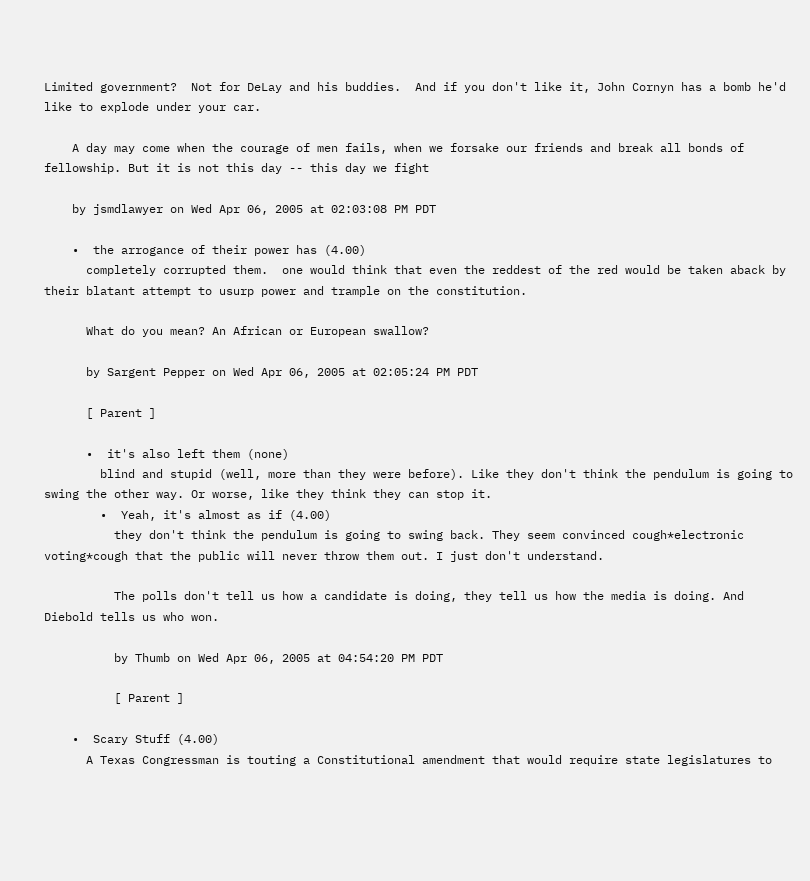Limited government?  Not for DeLay and his buddies.  And if you don't like it, John Cornyn has a bomb he'd like to explode under your car.

    A day may come when the courage of men fails, when we forsake our friends and break all bonds of fellowship. But it is not this day -- this day we fight

    by jsmdlawyer on Wed Apr 06, 2005 at 02:03:08 PM PDT

    •  the arrogance of their power has (4.00)
      completely corrupted them.  one would think that even the reddest of the red would be taken aback by their blatant attempt to usurp power and trample on the constitution.

      What do you mean? An African or European swallow?

      by Sargent Pepper on Wed Apr 06, 2005 at 02:05:24 PM PDT

      [ Parent ]

      •  it's also left them (none)
        blind and stupid (well, more than they were before). Like they don't think the pendulum is going to swing the other way. Or worse, like they think they can stop it.
        •  Yeah, it's almost as if (4.00)
          they don't think the pendulum is going to swing back. They seem convinced cough*electronic voting*cough that the public will never throw them out. I just don't understand.

          The polls don't tell us how a candidate is doing, they tell us how the media is doing. And Diebold tells us who won.

          by Thumb on Wed Apr 06, 2005 at 04:54:20 PM PDT

          [ Parent ]

    •  Scary Stuff (4.00)
      A Texas Congressman is touting a Constitutional amendment that would require state legislatures to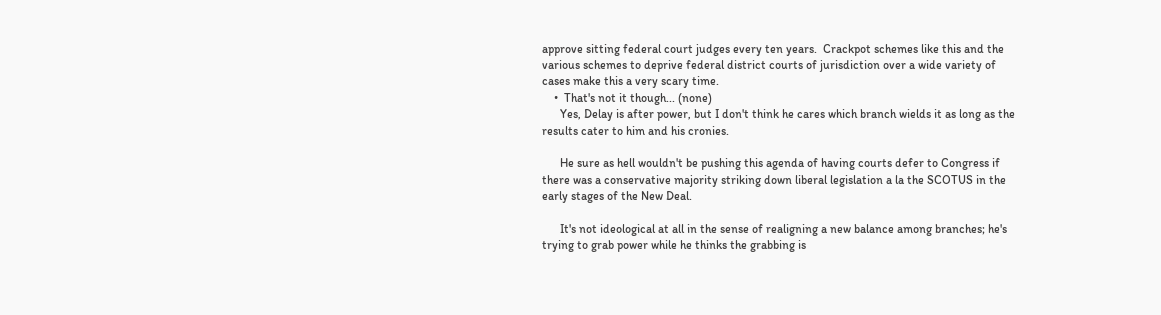approve sitting federal court judges every ten years.  Crackpot schemes like this and the various schemes to deprive federal district courts of jurisdiction over a wide variety of cases make this a very scary time.
    •  That's not it though... (none)
      Yes, Delay is after power, but I don't think he cares which branch wields it as long as the results cater to him and his cronies.

      He sure as hell wouldn't be pushing this agenda of having courts defer to Congress if there was a conservative majority striking down liberal legislation a la the SCOTUS in the early stages of the New Deal.

      It's not ideological at all in the sense of realigning a new balance among branches; he's trying to grab power while he thinks the grabbing is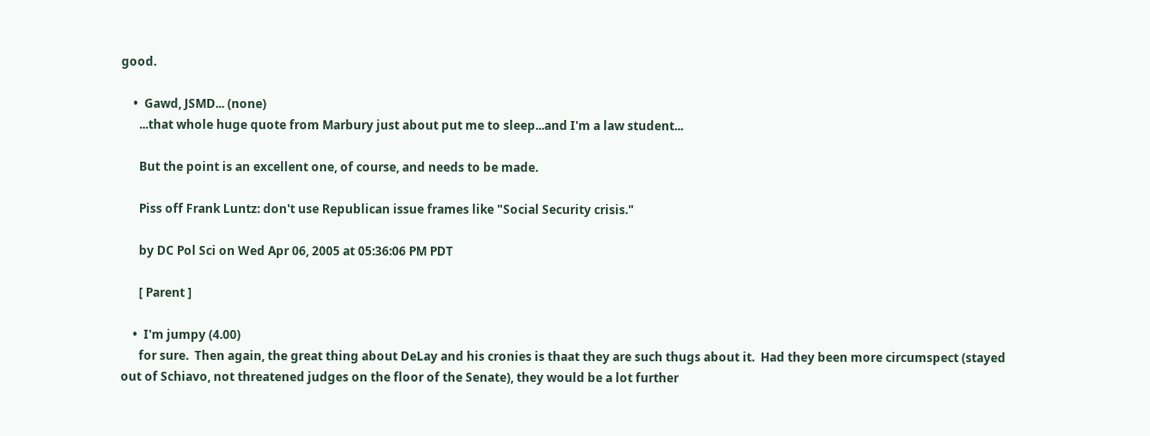good.

    •  Gawd, JSMD... (none)
      ...that whole huge quote from Marbury just about put me to sleep...and I'm a law student...

      But the point is an excellent one, of course, and needs to be made.

      Piss off Frank Luntz: don't use Republican issue frames like "Social Security crisis."

      by DC Pol Sci on Wed Apr 06, 2005 at 05:36:06 PM PDT

      [ Parent ]

    •  I'm jumpy (4.00)
      for sure.  Then again, the great thing about DeLay and his cronies is thaat they are such thugs about it.  Had they been more circumspect (stayed out of Schiavo, not threatened judges on the floor of the Senate), they would be a lot further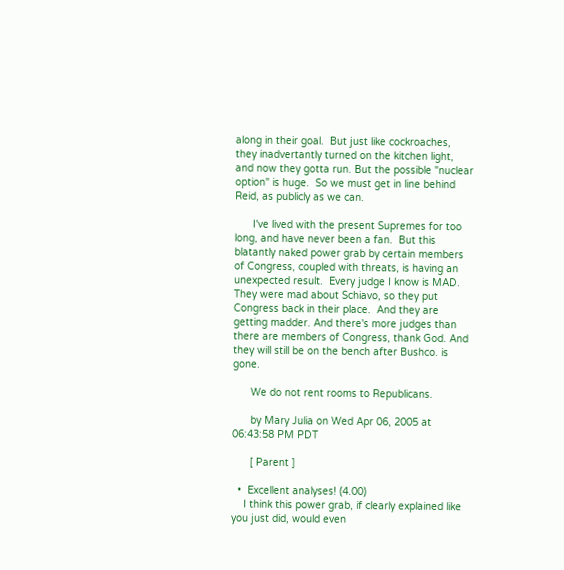along in their goal.  But just like cockroaches, they inadvertantly turned on the kitchen light, and now they gotta run. But the possible "nuclear option" is huge.  So we must get in line behind Reid, as publicly as we can.

      I've lived with the present Supremes for too long, and have never been a fan.  But this blatantly naked power grab by certain members of Congress, coupled with threats, is having an unexpected result.  Every judge I know is MAD.  They were mad about Schiavo, so they put Congress back in their place.  And they are getting madder. And there's more judges than there are members of Congress, thank God. And they will still be on the bench after Bushco. is gone.

      We do not rent rooms to Republicans.

      by Mary Julia on Wed Apr 06, 2005 at 06:43:58 PM PDT

      [ Parent ]

  •  Excellent analyses! (4.00)
    I think this power grab, if clearly explained like you just did, would even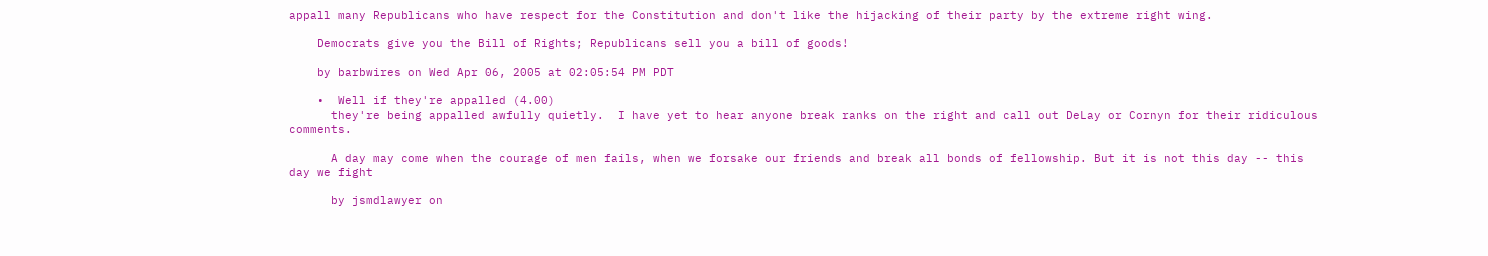appall many Republicans who have respect for the Constitution and don't like the hijacking of their party by the extreme right wing.

    Democrats give you the Bill of Rights; Republicans sell you a bill of goods!

    by barbwires on Wed Apr 06, 2005 at 02:05:54 PM PDT

    •  Well if they're appalled (4.00)
      they're being appalled awfully quietly.  I have yet to hear anyone break ranks on the right and call out DeLay or Cornyn for their ridiculous comments.

      A day may come when the courage of men fails, when we forsake our friends and break all bonds of fellowship. But it is not this day -- this day we fight

      by jsmdlawyer on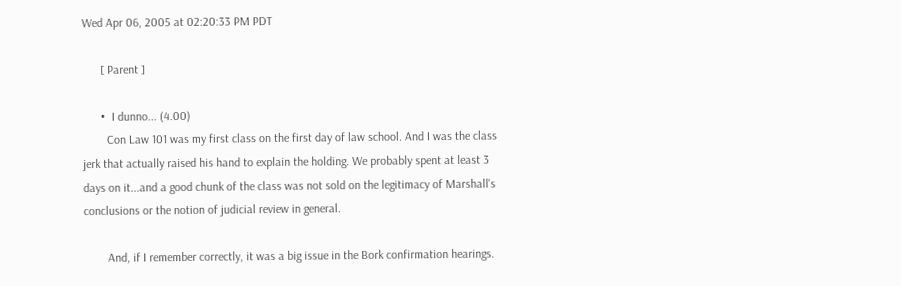Wed Apr 06, 2005 at 02:20:33 PM PDT

      [ Parent ]

      •  I dunno... (4.00)
        Con Law 101 was my first class on the first day of law school. And I was the class jerk that actually raised his hand to explain the holding. We probably spent at least 3 days on it...and a good chunk of the class was not sold on the legitimacy of Marshall's conclusions or the notion of judicial review in general.

        And, if I remember correctly, it was a big issue in the Bork confirmation hearings.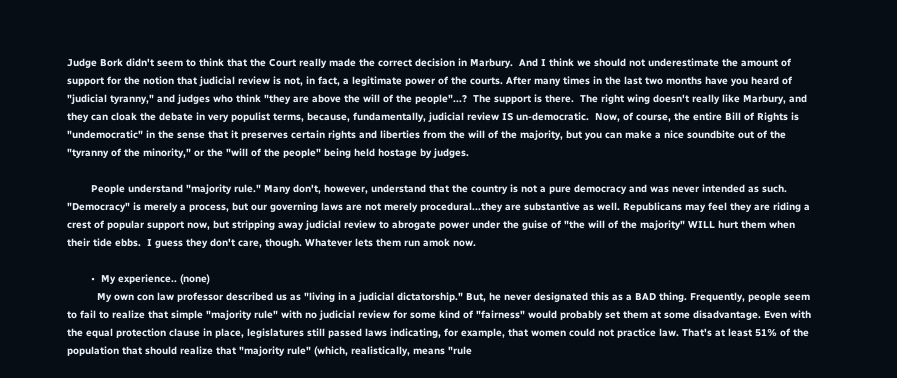Judge Bork didn't seem to think that the Court really made the correct decision in Marbury.  And I think we should not underestimate the amount of support for the notion that judicial review is not, in fact, a legitimate power of the courts. After many times in the last two months have you heard of "judicial tyranny," and judges who think "they are above the will of the people"...?  The support is there.  The right wing doesn't really like Marbury, and they can cloak the debate in very populist terms, because, fundamentally, judicial review IS un-democratic.  Now, of course, the entire Bill of Rights is "undemocratic" in the sense that it preserves certain rights and liberties from the will of the majority, but you can make a nice soundbite out of the "tyranny of the minority," or the "will of the people" being held hostage by judges.

        People understand "majority rule." Many don't, however, understand that the country is not a pure democracy and was never intended as such.  "Democracy" is merely a process, but our governing laws are not merely procedural...they are substantive as well. Republicans may feel they are riding a crest of popular support now, but stripping away judicial review to abrogate power under the guise of "the will of the majority" WILL hurt them when their tide ebbs.  I guess they don't care, though. Whatever lets them run amok now.

        •  My experience.. (none)
          My own con law professor described us as "living in a judicial dictatorship." But, he never designated this as a BAD thing. Frequently, people seem to fail to realize that simple "majority rule" with no judicial review for some kind of "fairness" would probably set them at some disadvantage. Even with the equal protection clause in place, legislatures still passed laws indicating, for example, that women could not practice law. That's at least 51% of the population that should realize that "majority rule" (which, realistically, means "rule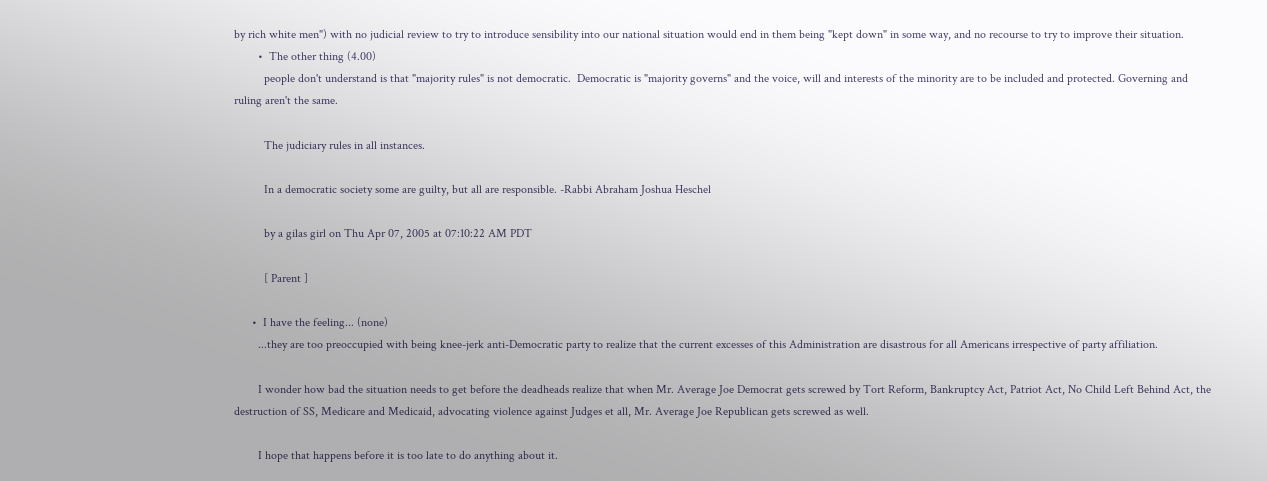by rich white men") with no judicial review to try to introduce sensibility into our national situation would end in them being "kept down" in some way, and no recourse to try to improve their situation.
        •  The other thing (4.00)
          people don't understand is that "majority rules" is not democratic.  Democratic is "majority governs" and the voice, will and interests of the minority are to be included and protected. Governing and ruling aren't the same.

          The judiciary rules in all instances.

          In a democratic society some are guilty, but all are responsible. -Rabbi Abraham Joshua Heschel

          by a gilas girl on Thu Apr 07, 2005 at 07:10:22 AM PDT

          [ Parent ]

      •  I have the feeling... (none)
        ...they are too preoccupied with being knee-jerk anti-Democratic party to realize that the current excesses of this Administration are disastrous for all Americans irrespective of party affiliation.

        I wonder how bad the situation needs to get before the deadheads realize that when Mr. Average Joe Democrat gets screwed by Tort Reform, Bankruptcy Act, Patriot Act, No Child Left Behind Act, the destruction of SS, Medicare and Medicaid, advocating violence against Judges et all, Mr. Average Joe Republican gets screwed as well.

        I hope that happens before it is too late to do anything about it.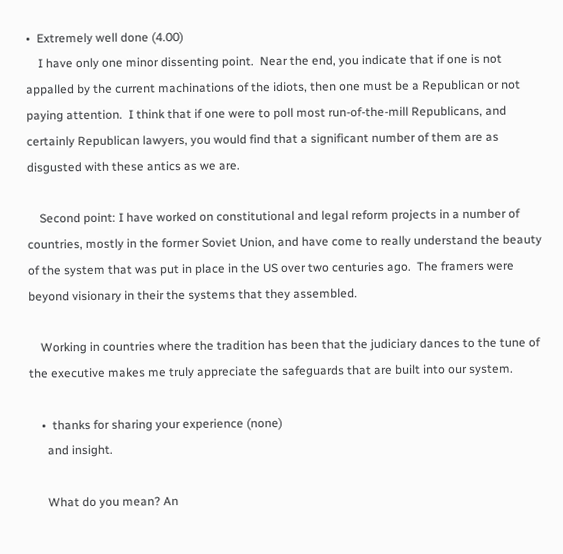•  Extremely well done (4.00)
    I have only one minor dissenting point.  Near the end, you indicate that if one is not appalled by the current machinations of the idiots, then one must be a Republican or not paying attention.  I think that if one were to poll most run-of-the-mill Republicans, and certainly Republican lawyers, you would find that a significant number of them are as disgusted with these antics as we are.

    Second point: I have worked on constitutional and legal reform projects in a number of countries, mostly in the former Soviet Union, and have come to really understand the beauty of the system that was put in place in the US over two centuries ago.  The framers were beyond visionary in their the systems that they assembled.

    Working in countries where the tradition has been that the judiciary dances to the tune of the executive makes me truly appreciate the safeguards that are built into our system.

    •  thanks for sharing your experience (none)
      and insight.

      What do you mean? An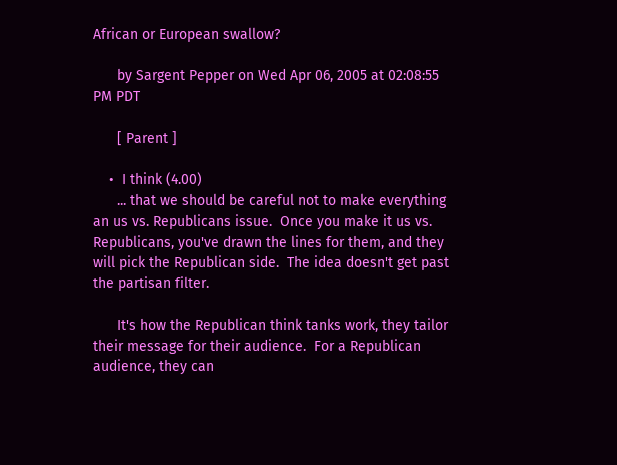African or European swallow?

      by Sargent Pepper on Wed Apr 06, 2005 at 02:08:55 PM PDT

      [ Parent ]

    •  I think (4.00)
      ... that we should be careful not to make everything an us vs. Republicans issue.  Once you make it us vs. Republicans, you've drawn the lines for them, and they will pick the Republican side.  The idea doesn't get past the partisan filter.

      It's how the Republican think tanks work, they tailor their message for their audience.  For a Republican audience, they can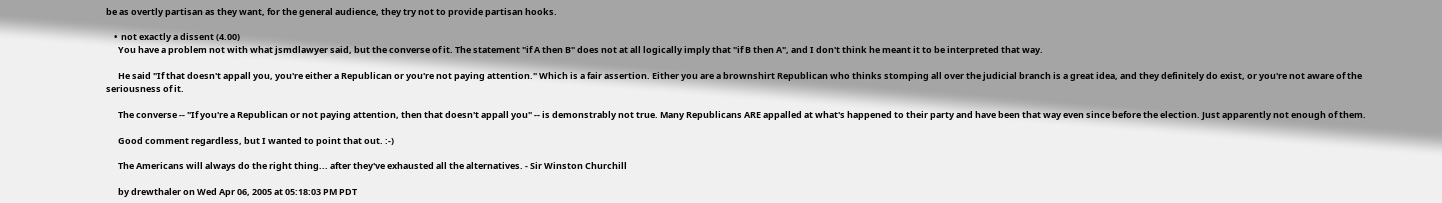be as overtly partisan as they want, for the general audience, they try not to provide partisan hooks.

    •  not exactly a dissent (4.00)
      You have a problem not with what jsmdlawyer said, but the converse of it. The statement "if A then B" does not at all logically imply that "if B then A", and I don't think he meant it to be interpreted that way.

      He said "If that doesn't appall you, you're either a Republican or you're not paying attention." Which is a fair assertion. Either you are a brownshirt Republican who thinks stomping all over the judicial branch is a great idea, and they definitely do exist, or you're not aware of the seriousness of it.

      The converse -- "If you're a Republican or not paying attention, then that doesn't appall you" -- is demonstrably not true. Many Republicans ARE appalled at what's happened to their party and have been that way even since before the election. Just apparently not enough of them.

      Good comment regardless, but I wanted to point that out. :-)

      The Americans will always do the right thing... after they've exhausted all the alternatives. - Sir Winston Churchill

      by drewthaler on Wed Apr 06, 2005 at 05:18:03 PM PDT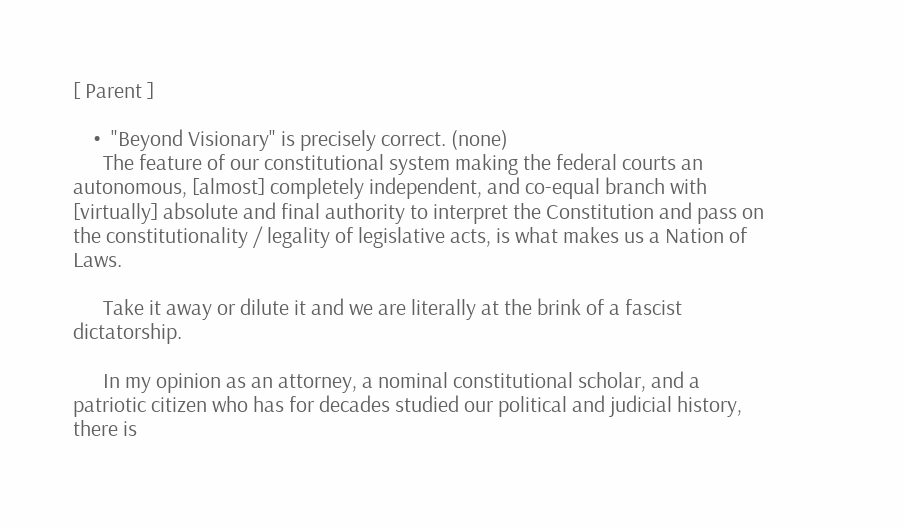[ Parent ]

    •  "Beyond Visionary" is precisely correct. (none)
      The feature of our constitutional system making the federal courts an autonomous, [almost] completely independent, and co-equal branch with [virtually] absolute and final authority to interpret the Constitution and pass on the constitutionality / legality of legislative acts, is what makes us a Nation of Laws.

      Take it away or dilute it and we are literally at the brink of a fascist dictatorship.

      In my opinion as an attorney, a nominal constitutional scholar, and a patriotic citizen who has for decades studied our political and judicial history, there is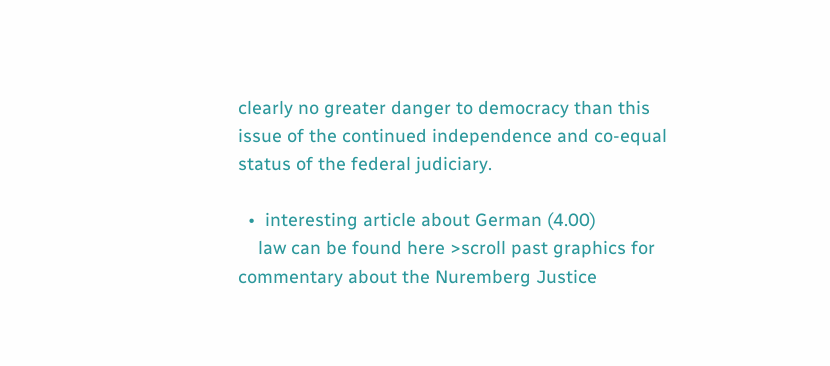clearly no greater danger to democracy than this issue of the continued independence and co-equal status of the federal judiciary.

  •  interesting article about German (4.00)
    law can be found here >scroll past graphics for commentary about the Nuremberg Justice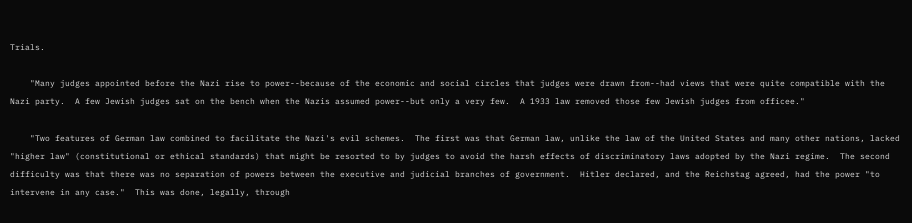Trials.

    "Many judges appointed before the Nazi rise to power--because of the economic and social circles that judges were drawn from--had views that were quite compatible with the Nazi party.  A few Jewish judges sat on the bench when the Nazis assumed power--but only a very few.  A 1933 law removed those few Jewish judges from officee."

    "Two features of German law combined to facilitate the Nazi's evil schemes.  The first was that German law, unlike the law of the United States and many other nations, lacked "higher law" (constitutional or ethical standards) that might be resorted to by judges to avoid the harsh effects of discriminatory laws adopted by the Nazi regime.  The second difficulty was that there was no separation of powers between the executive and judicial branches of government.  Hitler declared, and the Reichstag agreed, had the power "to intervene in any case."  This was done, legally, through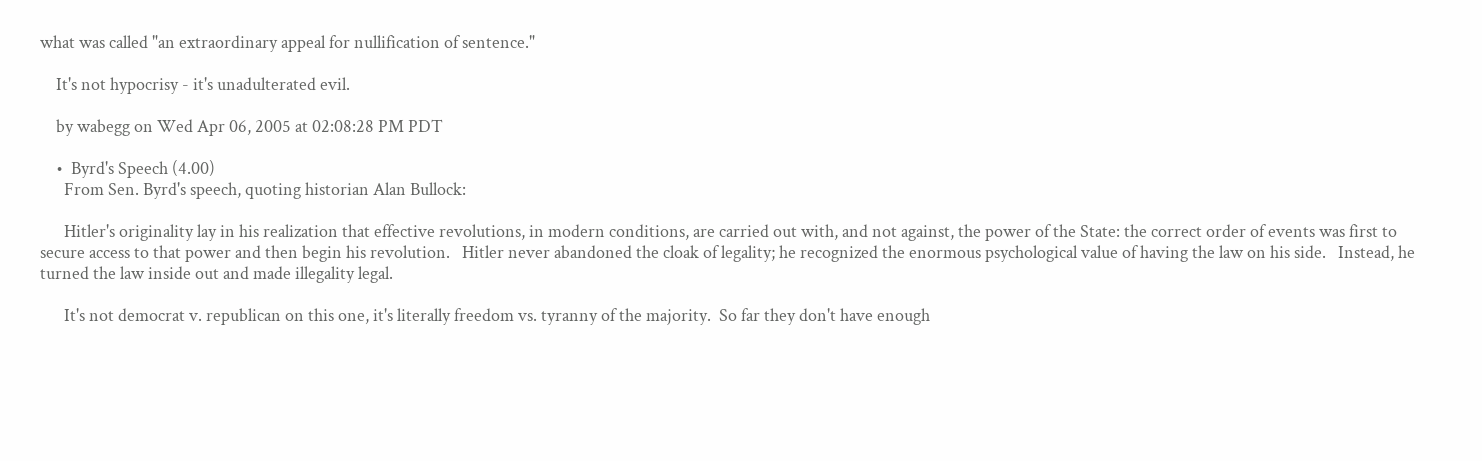what was called "an extraordinary appeal for nullification of sentence."

    It's not hypocrisy - it's unadulterated evil.

    by wabegg on Wed Apr 06, 2005 at 02:08:28 PM PDT

    •  Byrd's Speech (4.00)
      From Sen. Byrd's speech, quoting historian Alan Bullock:

      Hitler's originality lay in his realization that effective revolutions, in modern conditions, are carried out with, and not against, the power of the State: the correct order of events was first to secure access to that power and then begin his revolution.   Hitler never abandoned the cloak of legality; he recognized the enormous psychological value of having the law on his side.   Instead, he turned the law inside out and made illegality legal.

      It's not democrat v. republican on this one, it's literally freedom vs. tyranny of the majority.  So far they don't have enough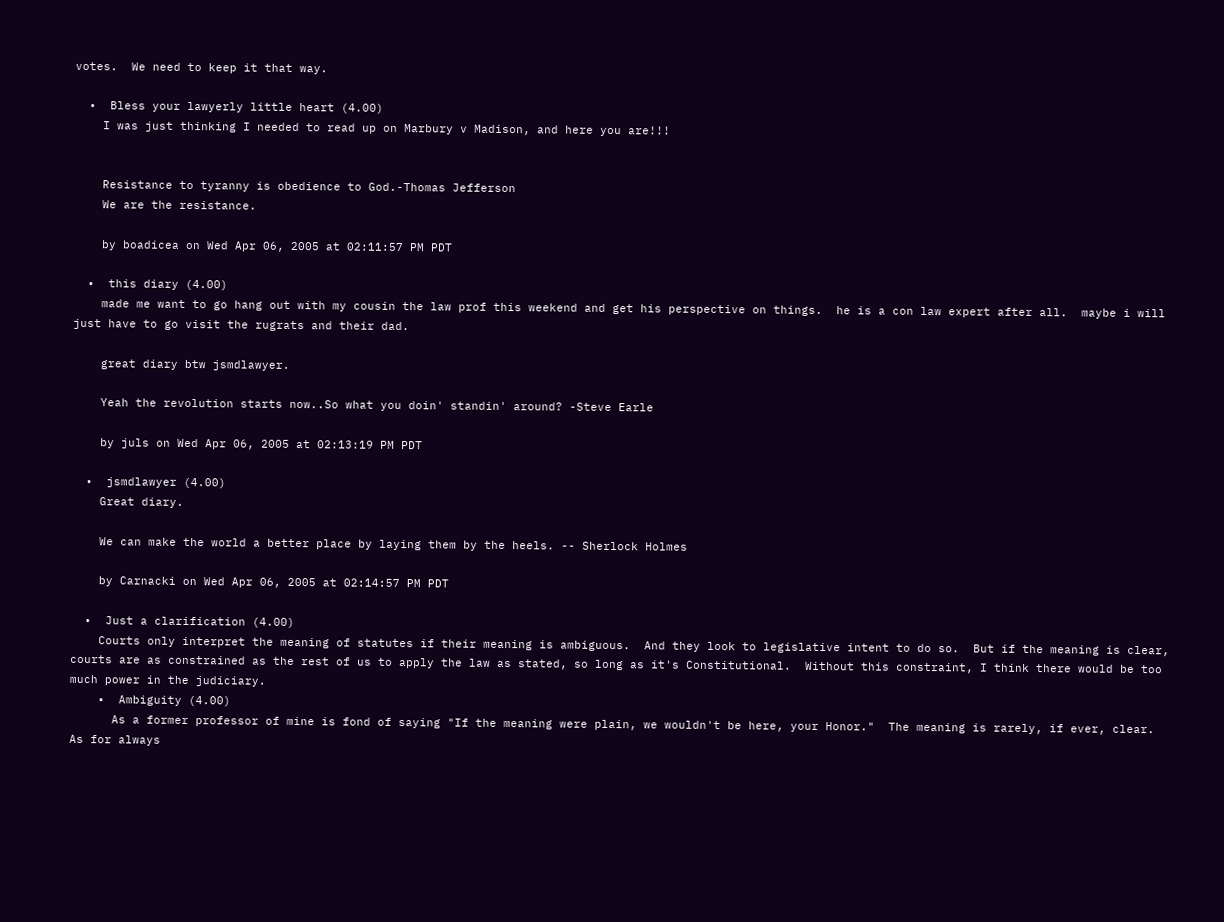votes.  We need to keep it that way.

  •  Bless your lawyerly little heart (4.00)
    I was just thinking I needed to read up on Marbury v Madison, and here you are!!!


    Resistance to tyranny is obedience to God.-Thomas Jefferson
    We are the resistance.

    by boadicea on Wed Apr 06, 2005 at 02:11:57 PM PDT

  •  this diary (4.00)
    made me want to go hang out with my cousin the law prof this weekend and get his perspective on things.  he is a con law expert after all.  maybe i will just have to go visit the rugrats and their dad.

    great diary btw jsmdlawyer.

    Yeah the revolution starts now..So what you doin' standin' around? -Steve Earle

    by juls on Wed Apr 06, 2005 at 02:13:19 PM PDT

  •  jsmdlawyer (4.00)
    Great diary.

    We can make the world a better place by laying them by the heels. -- Sherlock Holmes

    by Carnacki on Wed Apr 06, 2005 at 02:14:57 PM PDT

  •  Just a clarification (4.00)
    Courts only interpret the meaning of statutes if their meaning is ambiguous.  And they look to legislative intent to do so.  But if the meaning is clear, courts are as constrained as the rest of us to apply the law as stated, so long as it's Constitutional.  Without this constraint, I think there would be too much power in the judiciary.
    •  Ambiguity (4.00)
      As a former professor of mine is fond of saying "If the meaning were plain, we wouldn't be here, your Honor."  The meaning is rarely, if ever, clear.  As for always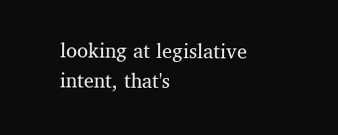looking at legislative intent, that's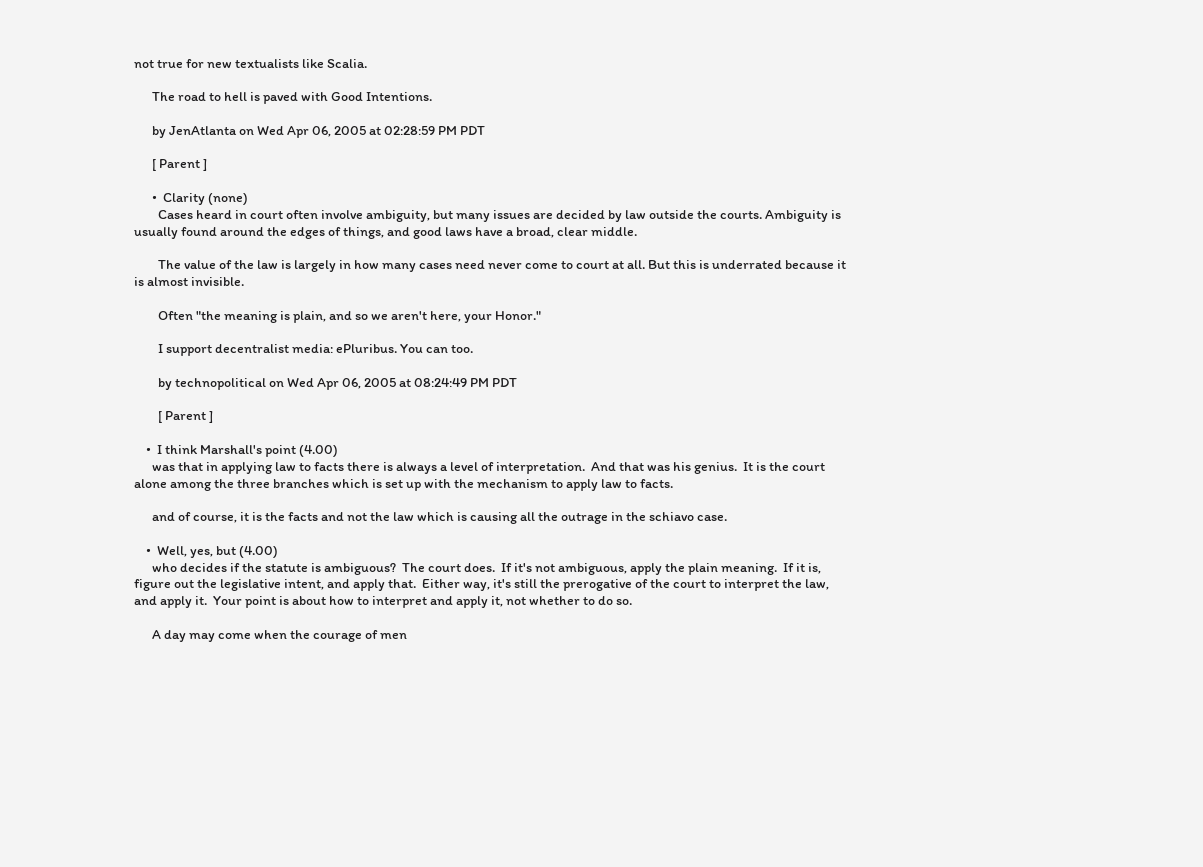not true for new textualists like Scalia.

      The road to hell is paved with Good Intentions.

      by JenAtlanta on Wed Apr 06, 2005 at 02:28:59 PM PDT

      [ Parent ]

      •  Clarity (none)
        Cases heard in court often involve ambiguity, but many issues are decided by law outside the courts. Ambiguity is usually found around the edges of things, and good laws have a broad, clear middle.

        The value of the law is largely in how many cases need never come to court at all. But this is underrated because it is almost invisible.

        Often "the meaning is plain, and so we aren't here, your Honor."

        I support decentralist media: ePluribus. You can too.

        by technopolitical on Wed Apr 06, 2005 at 08:24:49 PM PDT

        [ Parent ]

    •  I think Marshall's point (4.00)
      was that in applying law to facts there is always a level of interpretation.  And that was his genius.  It is the court alone among the three branches which is set up with the mechanism to apply law to facts.

      and of course, it is the facts and not the law which is causing all the outrage in the schiavo case.

    •  Well, yes, but (4.00)
      who decides if the statute is ambiguous?  The court does.  If it's not ambiguous, apply the plain meaning.  If it is, figure out the legislative intent, and apply that.  Either way, it's still the prerogative of the court to interpret the law, and apply it.  Your point is about how to interpret and apply it, not whether to do so.

      A day may come when the courage of men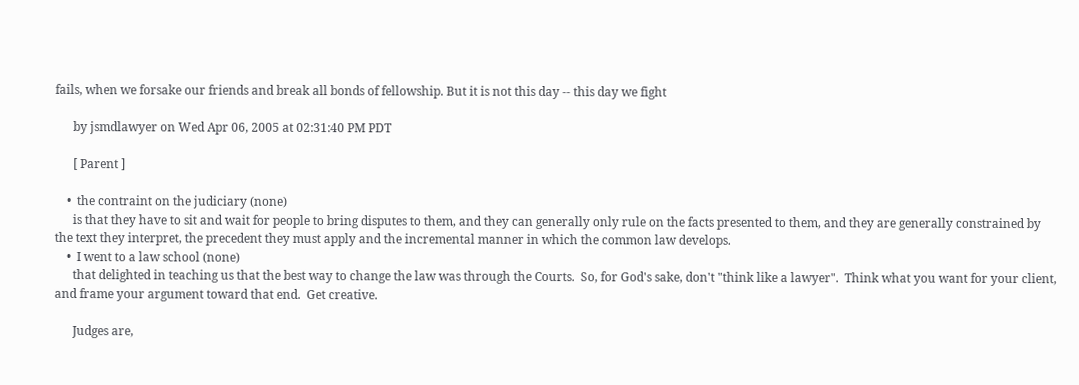fails, when we forsake our friends and break all bonds of fellowship. But it is not this day -- this day we fight

      by jsmdlawyer on Wed Apr 06, 2005 at 02:31:40 PM PDT

      [ Parent ]

    •  the contraint on the judiciary (none)
      is that they have to sit and wait for people to bring disputes to them, and they can generally only rule on the facts presented to them, and they are generally constrained by the text they interpret, the precedent they must apply and the incremental manner in which the common law develops.
    •  I went to a law school (none)
      that delighted in teaching us that the best way to change the law was through the Courts.  So, for God's sake, don't "think like a lawyer".  Think what you want for your client, and frame your argument toward that end.  Get creative.

      Judges are,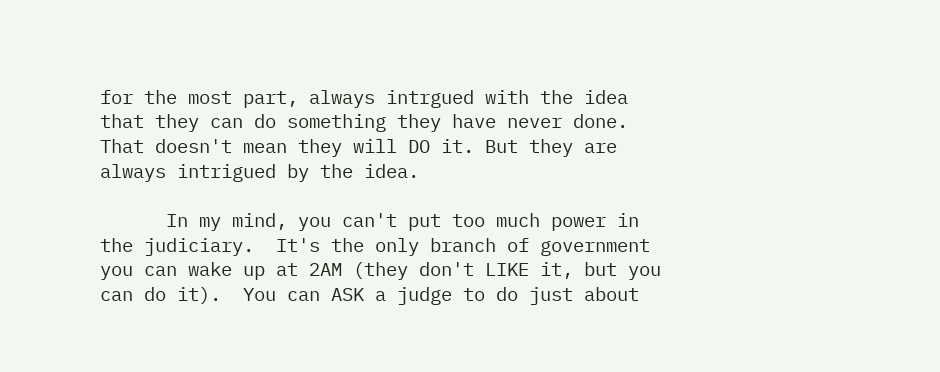for the most part, always intrgued with the idea that they can do something they have never done.  That doesn't mean they will DO it. But they are always intrigued by the idea.

      In my mind, you can't put too much power in the judiciary.  It's the only branch of government you can wake up at 2AM (they don't LIKE it, but you can do it).  You can ASK a judge to do just about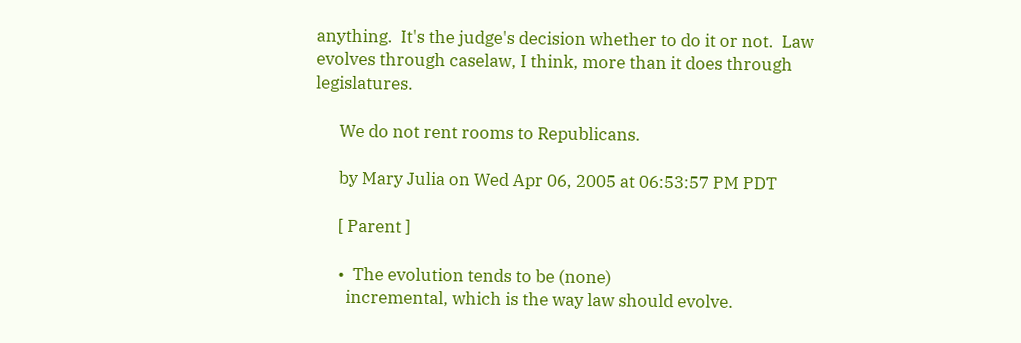anything.  It's the judge's decision whether to do it or not.  Law evolves through caselaw, I think, more than it does through legislatures.

      We do not rent rooms to Republicans.

      by Mary Julia on Wed Apr 06, 2005 at 06:53:57 PM PDT

      [ Parent ]

      •  The evolution tends to be (none)
        incremental, which is the way law should evolve.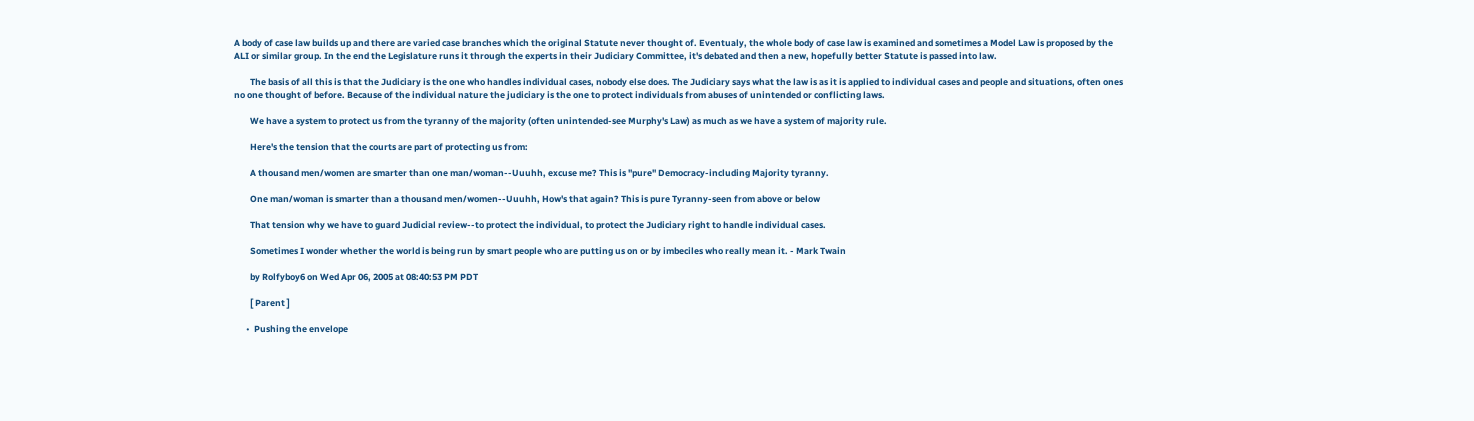A body of case law builds up and there are varied case branches which the original Statute never thought of. Eventualy, the whole body of case law is examined and sometimes a Model Law is proposed by the ALI or similar group. In the end the Legislature runs it through the experts in their Judiciary Committee, it's debated and then a new, hopefully better Statute is passed into law.

        The basis of all this is that the Judiciary is the one who handles individual cases, nobody else does. The Judiciary says what the law is as it is applied to individual cases and people and situations, often ones no one thought of before. Because of the individual nature the judiciary is the one to protect individuals from abuses of unintended or conflicting laws.

        We have a system to protect us from the tyranny of the majority (often unintended-see Murphy's Law) as much as we have a system of majority rule.

        Here's the tension that the courts are part of protecting us from:

        A thousand men/women are smarter than one man/woman--Uuuhh, excuse me? This is "pure" Democracy-including Majority tyranny.

        One man/woman is smarter than a thousand men/women--Uuuhh, How's that again? This is pure Tyranny-seen from above or below

        That tension why we have to guard Judicial review--to protect the individual, to protect the Judiciary right to handle individual cases.

        Sometimes I wonder whether the world is being run by smart people who are putting us on or by imbeciles who really mean it. - Mark Twain

        by Rolfyboy6 on Wed Apr 06, 2005 at 08:40:53 PM PDT

        [ Parent ]

      •  Pushing the envelope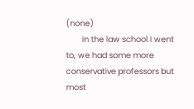(none)
        In the law school I went to, we had some more conservative professors but most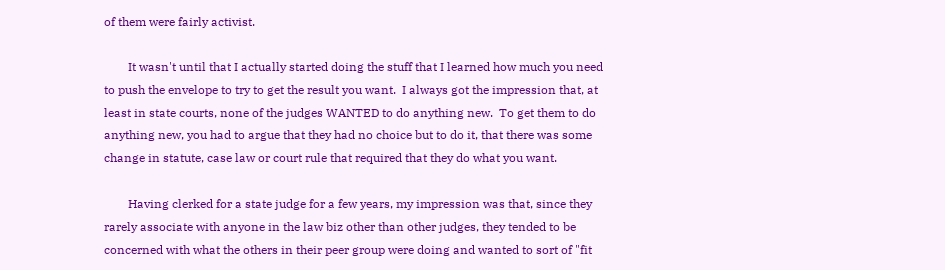of them were fairly activist.

        It wasn't until that I actually started doing the stuff that I learned how much you need to push the envelope to try to get the result you want.  I always got the impression that, at least in state courts, none of the judges WANTED to do anything new.  To get them to do anything new, you had to argue that they had no choice but to do it, that there was some change in statute, case law or court rule that required that they do what you want.

        Having clerked for a state judge for a few years, my impression was that, since they rarely associate with anyone in the law biz other than other judges, they tended to be concerned with what the others in their peer group were doing and wanted to sort of "fit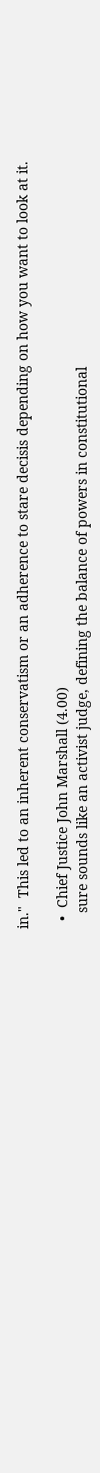in."  This led to an inherent conservatism or an adherence to stare decisis depending on how you want to look at it.

  •  Chief Justice John Marshall (4.00)
    sure sounds like an activist judge, defining the balance of powers in constitutional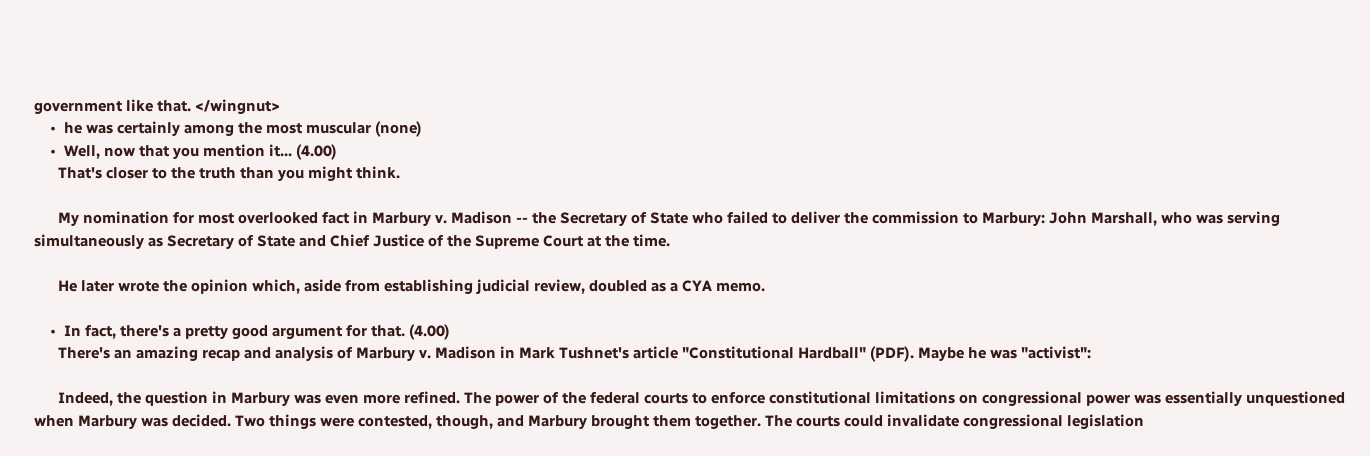government like that. </wingnut>
    •  he was certainly among the most muscular (none)
    •  Well, now that you mention it... (4.00)
      That's closer to the truth than you might think.

      My nomination for most overlooked fact in Marbury v. Madison -- the Secretary of State who failed to deliver the commission to Marbury: John Marshall, who was serving simultaneously as Secretary of State and Chief Justice of the Supreme Court at the time.

      He later wrote the opinion which, aside from establishing judicial review, doubled as a CYA memo.

    •  In fact, there's a pretty good argument for that. (4.00)
      There's an amazing recap and analysis of Marbury v. Madison in Mark Tushnet's article "Constitutional Hardball" (PDF). Maybe he was "activist":

      Indeed, the question in Marbury was even more refined. The power of the federal courts to enforce constitutional limitations on congressional power was essentially unquestioned when Marbury was decided. Two things were contested, though, and Marbury brought them together. The courts could invalidate congressional legislation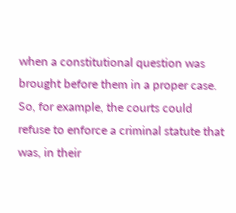when a constitutional question was brought before them in a proper case. So, for example, the courts could refuse to enforce a criminal statute that was, in their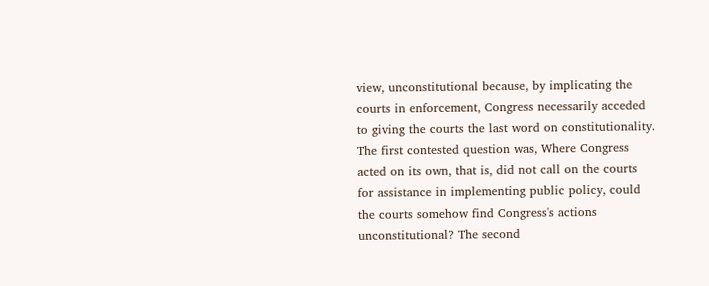view, unconstitutional because, by implicating the courts in enforcement, Congress necessarily acceded to giving the courts the last word on constitutionality. The first contested question was, Where Congress acted on its own, that is, did not call on the courts for assistance in implementing public policy, could the courts somehow find Congress's actions unconstitutional? The second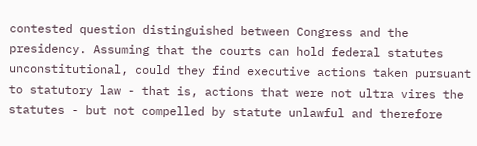contested question distinguished between Congress and the presidency. Assuming that the courts can hold federal statutes unconstitutional, could they find executive actions taken pursuant to statutory law - that is, actions that were not ultra vires the statutes - but not compelled by statute unlawful and therefore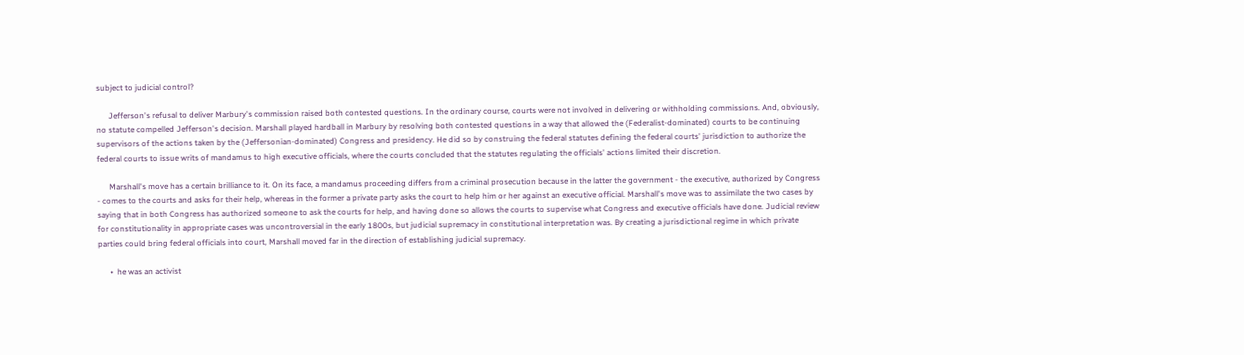subject to judicial control?

      Jefferson's refusal to deliver Marbury's commission raised both contested questions. In the ordinary course, courts were not involved in delivering or withholding commissions. And, obviously, no statute compelled Jefferson's decision. Marshall played hardball in Marbury by resolving both contested questions in a way that allowed the (Federalist-dominated) courts to be continuing supervisors of the actions taken by the (Jeffersonian-dominated) Congress and presidency. He did so by construing the federal statutes defining the federal courts' jurisdiction to authorize the federal courts to issue writs of mandamus to high executive officials, where the courts concluded that the statutes regulating the officials' actions limited their discretion.

      Marshall's move has a certain brilliance to it. On its face, a mandamus proceeding differs from a criminal prosecution because in the latter the government - the executive, authorized by Congress - comes to the courts and asks for their help, whereas in the former a private party asks the court to help him or her against an executive official. Marshall's move was to assimilate the two cases by saying that in both Congress has authorized someone to ask the courts for help, and having done so allows the courts to supervise what Congress and executive officials have done. Judicial review for constitutionality in appropriate cases was uncontroversial in the early 1800s, but judicial supremacy in constitutional interpretation was. By creating a jurisdictional regime in which private parties could bring federal officials into court, Marshall moved far in the direction of establishing judicial supremacy.

      •  he was an activist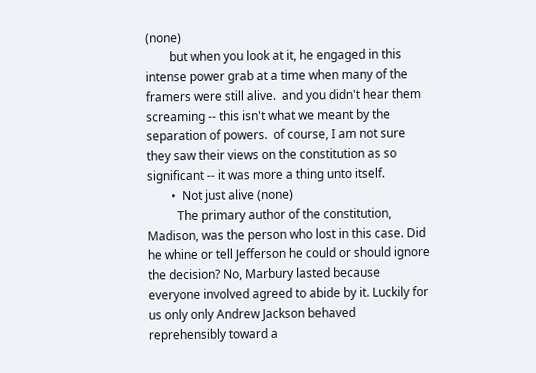(none)
        but when you look at it, he engaged in this intense power grab at a time when many of the framers were still alive.  and you didn't hear them screaming -- this isn't what we meant by the separation of powers.  of course, I am not sure they saw their views on the constitution as so significant -- it was more a thing unto itself.
        •  Not just alive (none)
          The primary author of the constitution, Madison, was the person who lost in this case. Did he whine or tell Jefferson he could or should ignore the decision? No, Marbury lasted because everyone involved agreed to abide by it. Luckily for us only only Andrew Jackson behaved reprehensibly toward a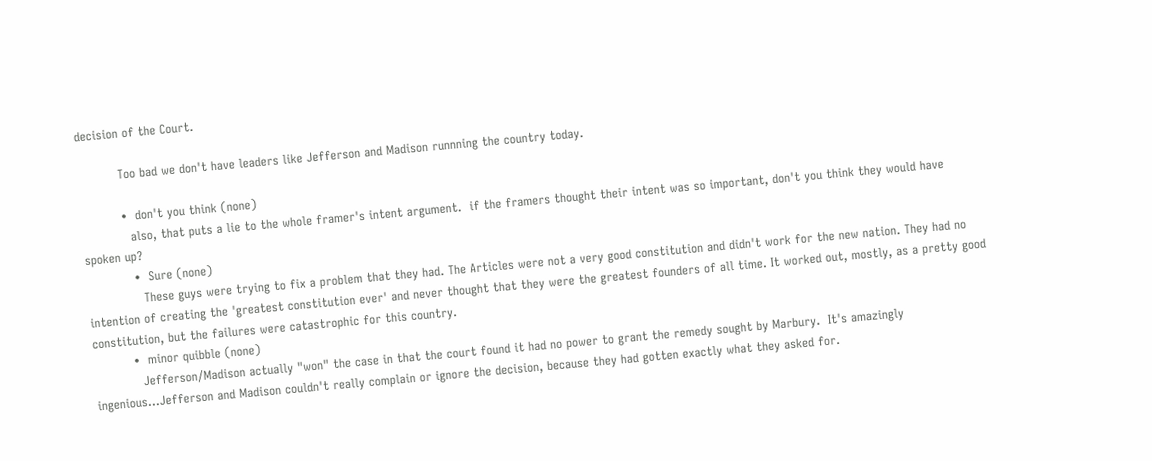decision of the Court.

          Too bad we don't have leaders like Jefferson and Madison runnning the country today.

          •  don't you think (none)
            also, that puts a lie to the whole framer's intent argument.  if the framers thought their intent was so important, don't you think they would have spoken up?
            •  Sure (none)
              These guys were trying to fix a problem that they had. The Articles were not a very good constitution and didn't work for the new nation. They had no intention of creating the 'greatest constitution ever' and never thought that they were the greatest founders of all time. It worked out, mostly, as a pretty good constitution, but the failures were catastrophic for this country.
          •  minor quibble (none)
            Jefferson/Madison actually "won" the case in that the court found it had no power to grant the remedy sought by Marbury.  It's amazingly ingenious...Jefferson and Madison couldn't really complain or ignore the decision, because they had gotten exactly what they asked for.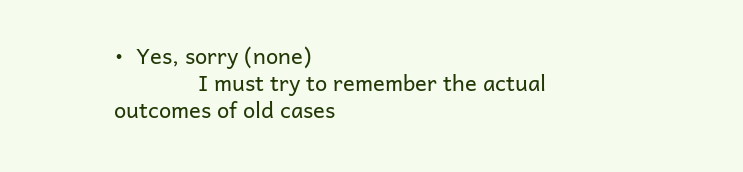•  Yes, sorry (none)
              I must try to remember the actual outcomes of old cases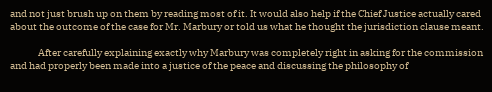and not just brush up on them by reading most of it. It would also help if the Chief Justice actually cared about the outcome of the case for Mr. Marbury or told us what he thought the jurisdiction clause meant.

              After carefully explaining exactly why Marbury was completely right in asking for the commission and had properly been made into a justice of the peace and discussing the philosophy of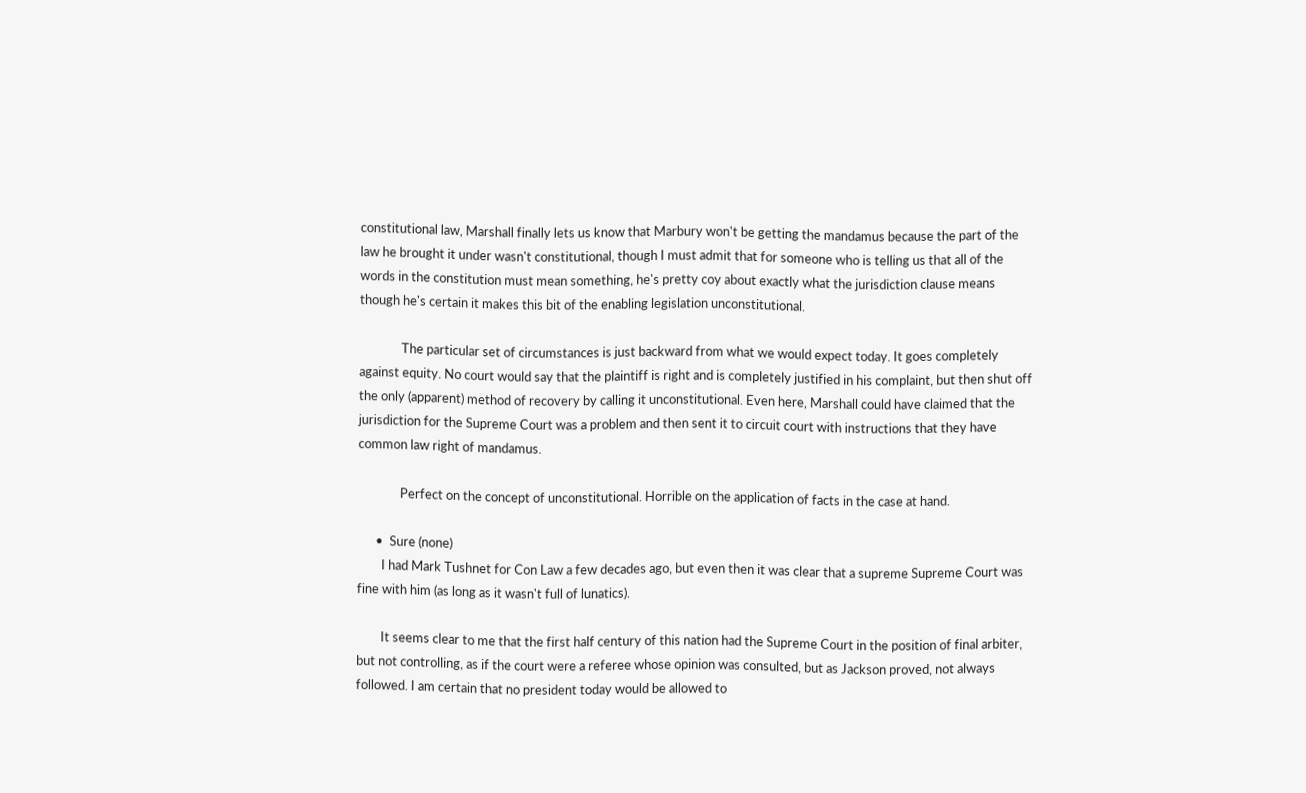constitutional law, Marshall finally lets us know that Marbury won't be getting the mandamus because the part of the law he brought it under wasn't constitutional, though I must admit that for someone who is telling us that all of the words in the constitution must mean something, he's pretty coy about exactly what the jurisdiction clause means though he's certain it makes this bit of the enabling legislation unconstitutional.

              The particular set of circumstances is just backward from what we would expect today. It goes completely against equity. No court would say that the plaintiff is right and is completely justified in his complaint, but then shut off the only (apparent) method of recovery by calling it unconstitutional. Even here, Marshall could have claimed that the jurisdiction for the Supreme Court was a problem and then sent it to circuit court with instructions that they have common law right of mandamus.

              Perfect on the concept of unconstitutional. Horrible on the application of facts in the case at hand.

      •  Sure (none)
        I had Mark Tushnet for Con Law a few decades ago, but even then it was clear that a supreme Supreme Court was fine with him (as long as it wasn't full of lunatics).

        It seems clear to me that the first half century of this nation had the Supreme Court in the position of final arbiter, but not controlling, as if the court were a referee whose opinion was consulted, but as Jackson proved, not always followed. I am certain that no president today would be allowed to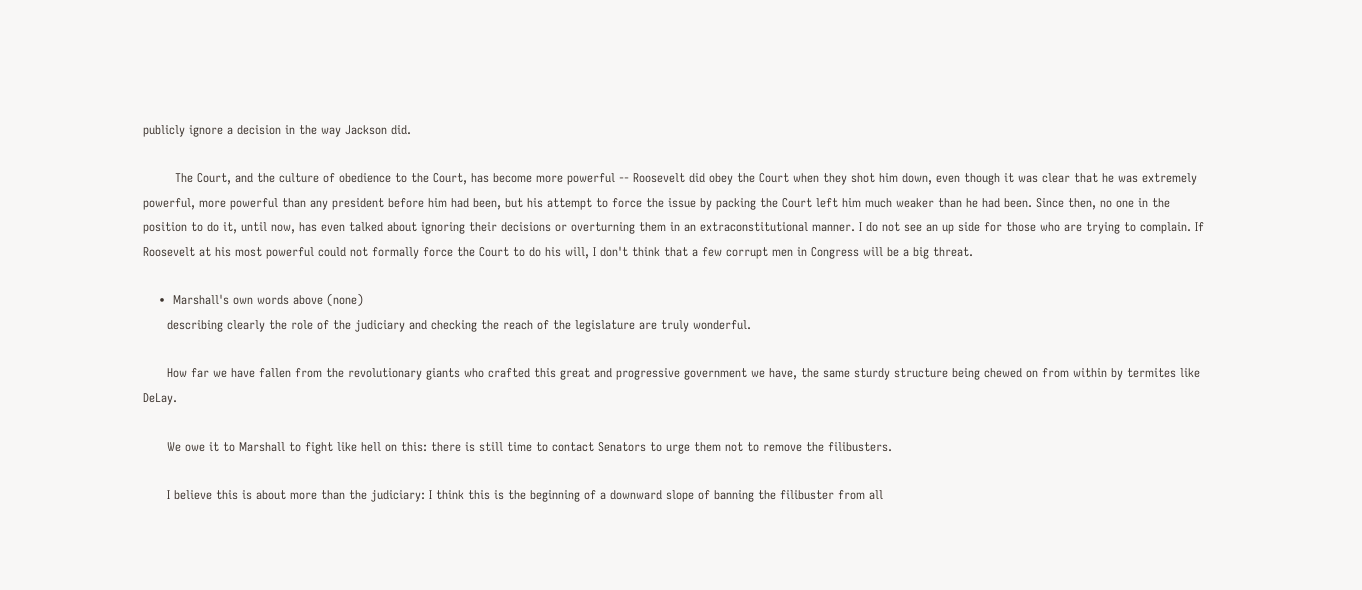publicly ignore a decision in the way Jackson did.

        The Court, and the culture of obedience to the Court, has become more powerful -- Roosevelt did obey the Court when they shot him down, even though it was clear that he was extremely powerful, more powerful than any president before him had been, but his attempt to force the issue by packing the Court left him much weaker than he had been. Since then, no one in the position to do it, until now, has even talked about ignoring their decisions or overturning them in an extraconstitutional manner. I do not see an up side for those who are trying to complain. If Roosevelt at his most powerful could not formally force the Court to do his will, I don't think that a few corrupt men in Congress will be a big threat.

    •  Marshall's own words above (none)
      describing clearly the role of the judiciary and checking the reach of the legislature are truly wonderful.

      How far we have fallen from the revolutionary giants who crafted this great and progressive government we have, the same sturdy structure being chewed on from within by termites like DeLay.

      We owe it to Marshall to fight like hell on this: there is still time to contact Senators to urge them not to remove the filibusters.

      I believe this is about more than the judiciary: I think this is the beginning of a downward slope of banning the filibuster from all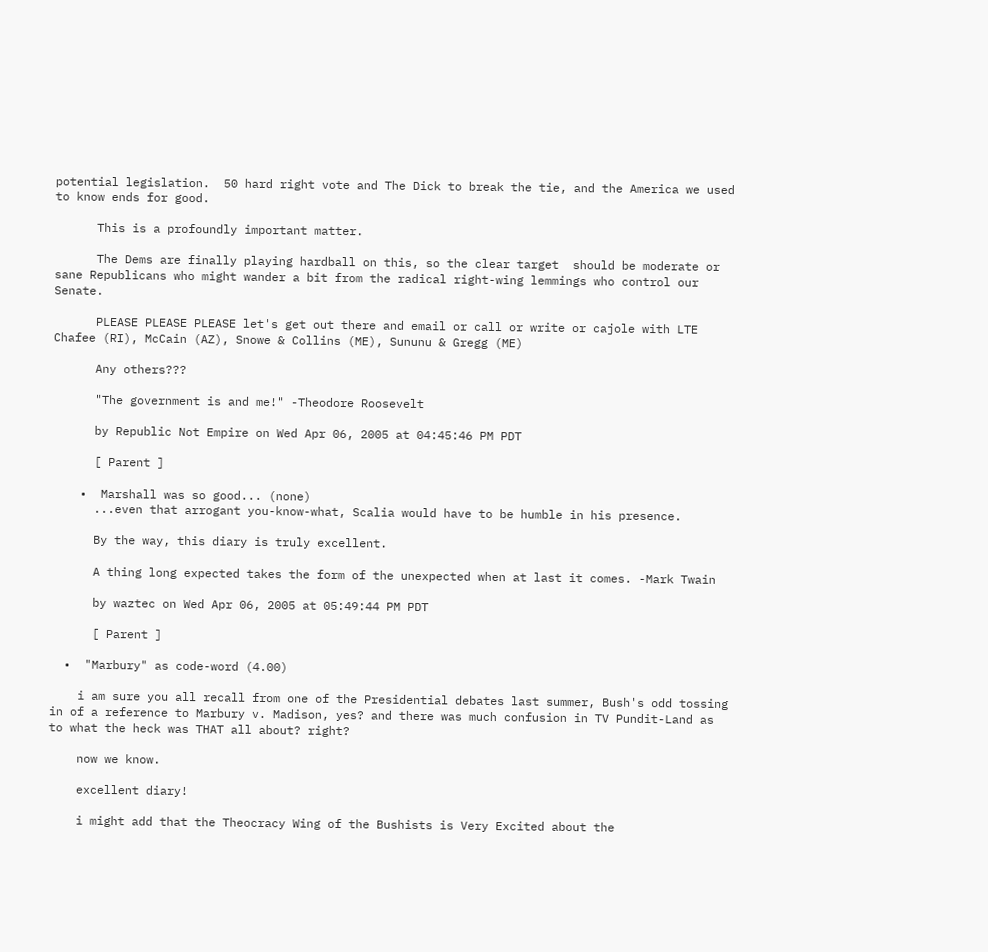potential legislation.  50 hard right vote and The Dick to break the tie, and the America we used to know ends for good.

      This is a profoundly important matter.

      The Dems are finally playing hardball on this, so the clear target  should be moderate or sane Republicans who might wander a bit from the radical right-wing lemmings who control our Senate.

      PLEASE PLEASE PLEASE let's get out there and email or call or write or cajole with LTE Chafee (RI), McCain (AZ), Snowe & Collins (ME), Sununu & Gregg (ME)

      Any others???

      "The government is and me!" -Theodore Roosevelt

      by Republic Not Empire on Wed Apr 06, 2005 at 04:45:46 PM PDT

      [ Parent ]

    •  Marshall was so good... (none)
      ...even that arrogant you-know-what, Scalia would have to be humble in his presence.

      By the way, this diary is truly excellent.

      A thing long expected takes the form of the unexpected when at last it comes. -Mark Twain

      by waztec on Wed Apr 06, 2005 at 05:49:44 PM PDT

      [ Parent ]

  •  "Marbury" as code-word (4.00)

    i am sure you all recall from one of the Presidential debates last summer, Bush's odd tossing in of a reference to Marbury v. Madison, yes? and there was much confusion in TV Pundit-Land as to what the heck was THAT all about? right?

    now we know.

    excellent diary!

    i might add that the Theocracy Wing of the Bushists is Very Excited about the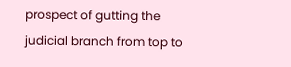prospect of gutting the judicial branch from top to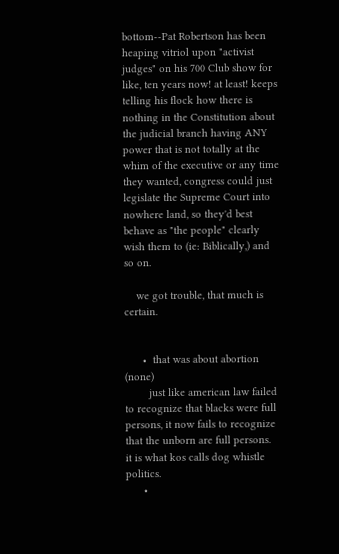bottom--Pat Robertson has been heaping vitriol upon "activist judges" on his 700 Club show for like, ten years now! at least! keeps telling his flock how there is nothing in the Constitution about the judicial branch having ANY power that is not totally at the whim of the executive or any time they wanted, congress could just legislate the Supreme Court into nowhere land, so they'd best behave as "the people" clearly wish them to (ie: Biblically,) and so on.

    we got trouble, that much is certain.


      •  that was about abortion (none)
        just like american law failed to recognize that blacks were full persons, it now fails to recognize that the unborn are full persons.  it is what kos calls dog whistle politics.
      •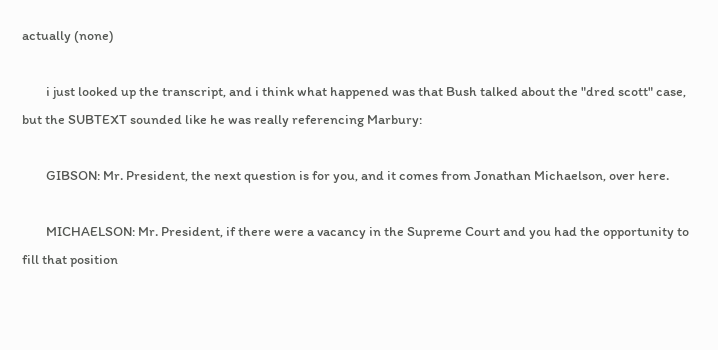actually (none)

        i just looked up the transcript, and i think what happened was that Bush talked about the "dred scott" case, but the SUBTEXT sounded like he was really referencing Marbury:

        GIBSON: Mr. President, the next question is for you, and it comes from Jonathan Michaelson, over here.

        MICHAELSON: Mr. President, if there were a vacancy in the Supreme Court and you had the opportunity to fill that position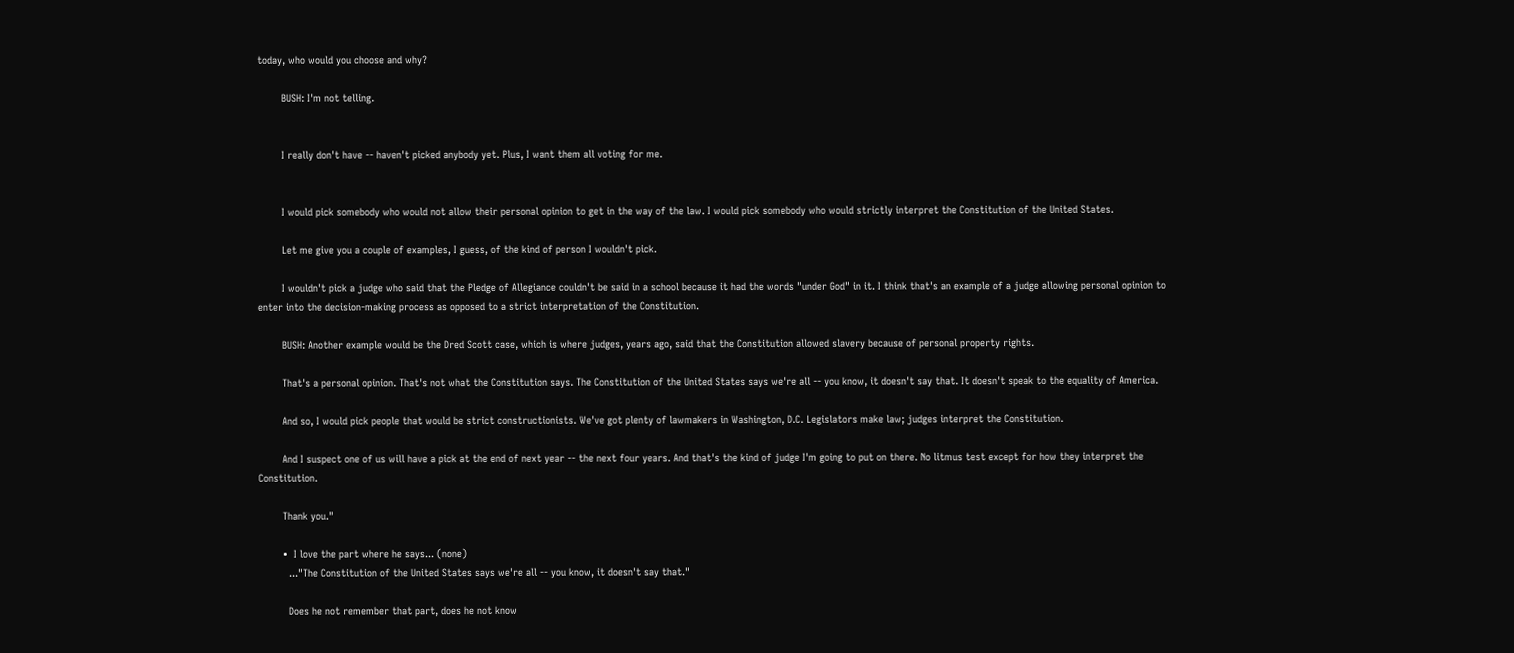today, who would you choose and why?

        BUSH: I'm not telling.


        I really don't have -- haven't picked anybody yet. Plus, I want them all voting for me.


        I would pick somebody who would not allow their personal opinion to get in the way of the law. I would pick somebody who would strictly interpret the Constitution of the United States.

        Let me give you a couple of examples, I guess, of the kind of person I wouldn't pick.

        I wouldn't pick a judge who said that the Pledge of Allegiance couldn't be said in a school because it had the words "under God" in it. I think that's an example of a judge allowing personal opinion to enter into the decision-making process as opposed to a strict interpretation of the Constitution.

        BUSH: Another example would be the Dred Scott case, which is where judges, years ago, said that the Constitution allowed slavery because of personal property rights.

        That's a personal opinion. That's not what the Constitution says. The Constitution of the United States says we're all -- you know, it doesn't say that. It doesn't speak to the equality of America.

        And so, I would pick people that would be strict constructionists. We've got plenty of lawmakers in Washington, D.C. Legislators make law; judges interpret the Constitution.

        And I suspect one of us will have a pick at the end of next year -- the next four years. And that's the kind of judge I'm going to put on there. No litmus test except for how they interpret the Constitution.

        Thank you."

        •  I love the part where he says... (none)
          ..."The Constitution of the United States says we're all -- you know, it doesn't say that."

          Does he not remember that part, does he not know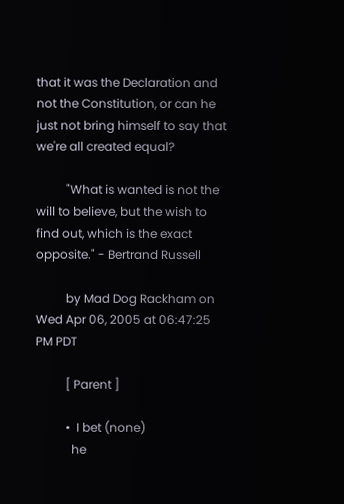that it was the Declaration and not the Constitution, or can he just not bring himself to say that we're all created equal?

          "What is wanted is not the will to believe, but the wish to find out, which is the exact opposite." - Bertrand Russell

          by Mad Dog Rackham on Wed Apr 06, 2005 at 06:47:25 PM PDT

          [ Parent ]

          •  I bet (none)
            he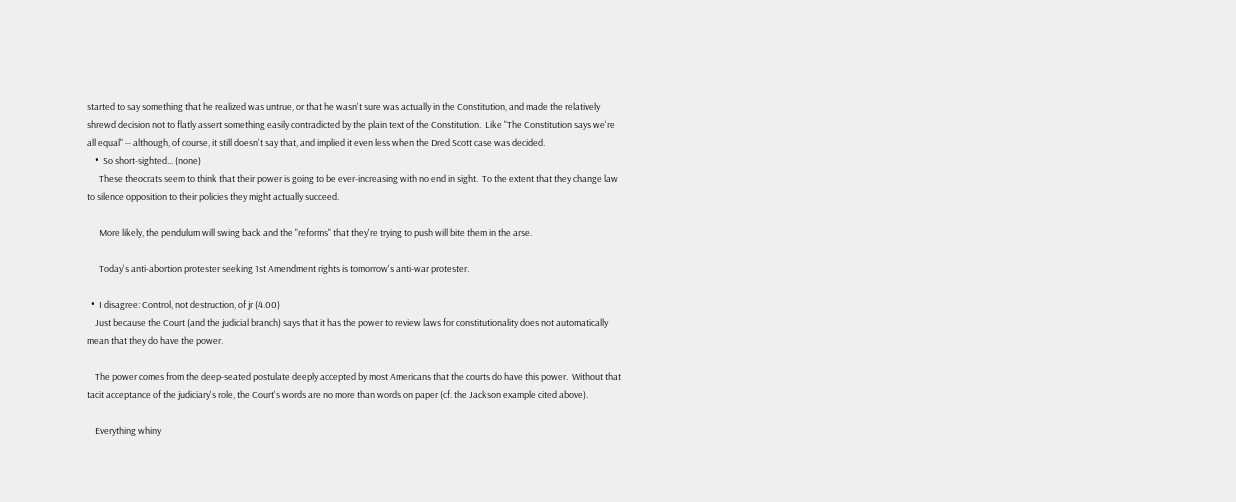started to say something that he realized was untrue, or that he wasn't sure was actually in the Constitution, and made the relatively shrewd decision not to flatly assert something easily contradicted by the plain text of the Constitution.  Like "The Constitution says we're all equal" -- although, of course, it still doesn't say that, and implied it even less when the Dred Scott case was decided.
    •  So short-sighted... (none)
      These theocrats seem to think that their power is going to be ever-increasing with no end in sight.  To the extent that they change law to silence opposition to their policies they might actually succeed.

      More likely, the pendulum will swing back and the "reforms" that they're trying to push will bite them in the arse.

      Today's anti-abortion protester seeking 1st Amendment rights is tomorrow's anti-war protester.

  •  I disagree: Control, not destruction, of jr (4.00)
    Just because the Court (and the judicial branch) says that it has the power to review laws for constitutionality does not automatically mean that they do have the power.

    The power comes from the deep-seated postulate deeply accepted by most Americans that the courts do have this power.  Without that tacit acceptance of the judiciary's role, the Court's words are no more than words on paper (cf. the Jackson example cited above).

    Everything whiny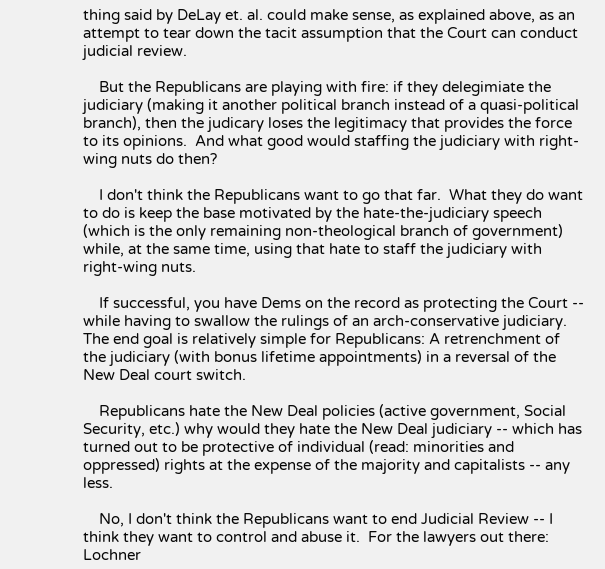thing said by DeLay et. al. could make sense, as explained above, as an attempt to tear down the tacit assumption that the Court can conduct judicial review.

    But the Republicans are playing with fire: if they delegimiate the judiciary (making it another political branch instead of a quasi-political branch), then the judicary loses the legitimacy that provides the force to its opinions.  And what good would staffing the judiciary with right-wing nuts do then?

    I don't think the Republicans want to go that far.  What they do want to do is keep the base motivated by the hate-the-judiciary speech (which is the only remaining non-theological branch of government) while, at the same time, using that hate to staff the judiciary with right-wing nuts.

    If successful, you have Dems on the record as protecting the Court -- while having to swallow the rulings of an arch-conservative judiciary.  The end goal is relatively simple for Republicans: A retrenchment of the judiciary (with bonus lifetime appointments) in a reversal of the New Deal court switch.

    Republicans hate the New Deal policies (active government, Social Security, etc.) why would they hate the New Deal judiciary -- which has turned out to be protective of individual (read: minorities and oppressed) rights at the expense of the majority and capitalists -- any less.

    No, I don't think the Republicans want to end Judicial Review -- I think they want to control and abuse it.  For the lawyers out there:  Lochner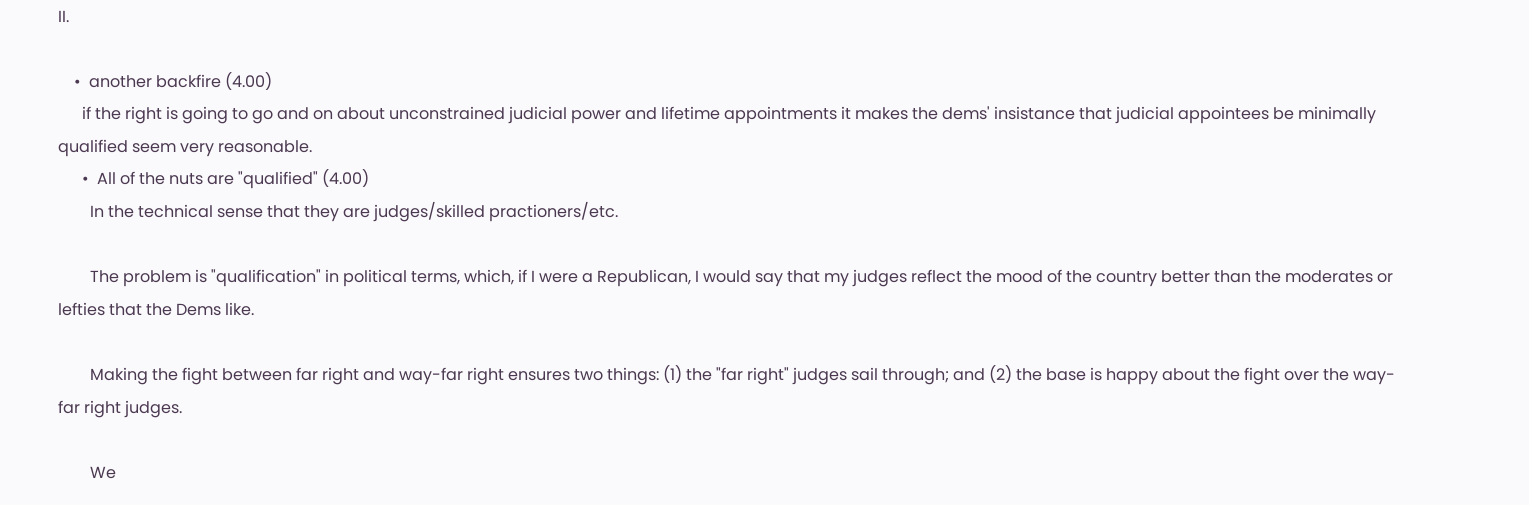II.

    •  another backfire (4.00)
      if the right is going to go and on about unconstrained judicial power and lifetime appointments it makes the dems' insistance that judicial appointees be minimally qualified seem very reasonable.
      •  All of the nuts are "qualified" (4.00)
        In the technical sense that they are judges/skilled practioners/etc.

        The problem is "qualification" in political terms, which, if I were a Republican, I would say that my judges reflect the mood of the country better than the moderates or lefties that the Dems like.

        Making the fight between far right and way-far right ensures two things: (1) the "far right" judges sail through; and (2) the base is happy about the fight over the way-far right judges.

        We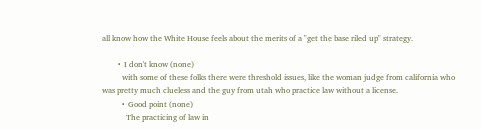all know how the White House feels about the merits of a "get the base riled up" strategy.

        •  I don't know (none)
          with some of these folks there were threshold issues, like the woman judge from california who was pretty much clueless and the guy from utah who practice law without a license.
          •  Good point (none)
            The practicing of law in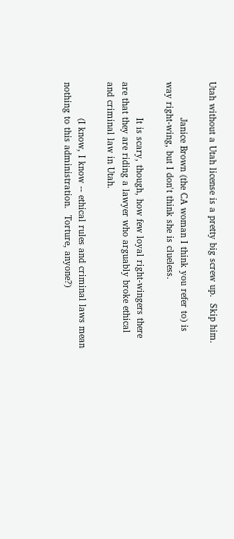Utah without a Utah license is a pretty big screw up.  Skip him.

            Janice Brown (the CA woman I think you refer to) is way right-wing, but I don't think she is clueless.

            It is scary, though, how few loyal right-wingers there are that they are riding a lawyer who arguably broke ethical and criminal law in Utah.

            (I know, I know -- ethical rules and criminal laws mean nothing to this administration.  Torture, anyone?)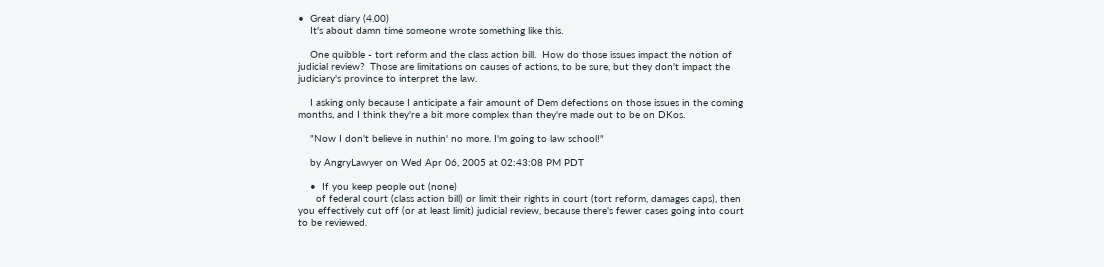•  Great diary (4.00)
    It's about damn time someone wrote something like this.

    One quibble - tort reform and the class action bill.  How do those issues impact the notion of judicial review?  Those are limitations on causes of actions, to be sure, but they don't impact the judiciary's province to interpret the law.

    I asking only because I anticipate a fair amount of Dem defections on those issues in the coming months, and I think they're a bit more complex than they're made out to be on DKos.

    "Now I don't believe in nuthin' no more. I'm going to law school!"

    by AngryLawyer on Wed Apr 06, 2005 at 02:43:08 PM PDT

    •  If you keep people out (none)
      of federal court (class action bill) or limit their rights in court (tort reform, damages caps), then you effectively cut off (or at least limit) judicial review, because there's fewer cases going into court to be reviewed.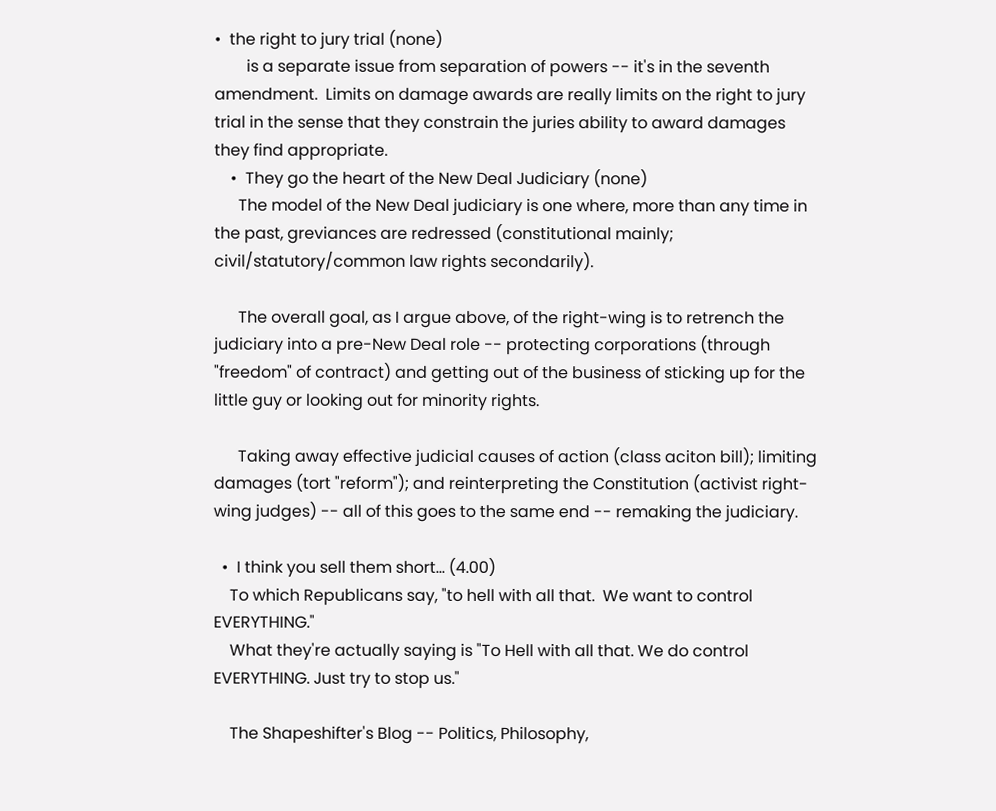•  the right to jury trial (none)
        is a separate issue from separation of powers -- it's in the seventh amendment.  Limits on damage awards are really limits on the right to jury trial in the sense that they constrain the juries ability to award damages they find appropriate.
    •  They go the heart of the New Deal Judiciary (none)
      The model of the New Deal judiciary is one where, more than any time in the past, greviances are redressed (constitutional mainly; civil/statutory/common law rights secondarily).

      The overall goal, as I argue above, of the right-wing is to retrench the judiciary into a pre-New Deal role -- protecting corporations (through "freedom" of contract) and getting out of the business of sticking up for the little guy or looking out for minority rights.

      Taking away effective judicial causes of action (class aciton bill); limiting damages (tort "reform"); and reinterpreting the Constitution (activist right-wing judges) -- all of this goes to the same end -- remaking the judiciary.

  •  I think you sell them short... (4.00)
    To which Republicans say, "to hell with all that.  We want to control EVERYTHING."
    What they're actually saying is "To Hell with all that. We do control EVERYTHING. Just try to stop us."

    The Shapeshifter's Blog -- Politics, Philosophy,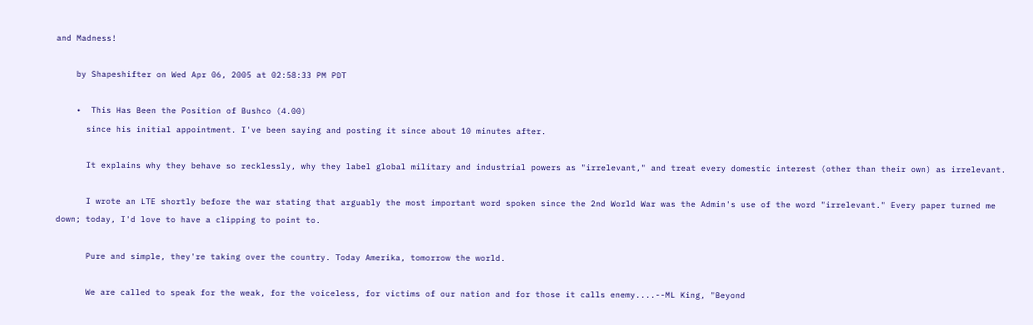and Madness!

    by Shapeshifter on Wed Apr 06, 2005 at 02:58:33 PM PDT

    •  This Has Been the Position of Bushco (4.00)
      since his initial appointment. I've been saying and posting it since about 10 minutes after.

      It explains why they behave so recklessly, why they label global military and industrial powers as "irrelevant," and treat every domestic interest (other than their own) as irrelevant.

      I wrote an LTE shortly before the war stating that arguably the most important word spoken since the 2nd World War was the Admin's use of the word "irrelevant." Every paper turned me down; today, I'd love to have a clipping to point to.

      Pure and simple, they're taking over the country. Today Amerika, tomorrow the world.

      We are called to speak for the weak, for the voiceless, for victims of our nation and for those it calls enemy....--ML King, "Beyond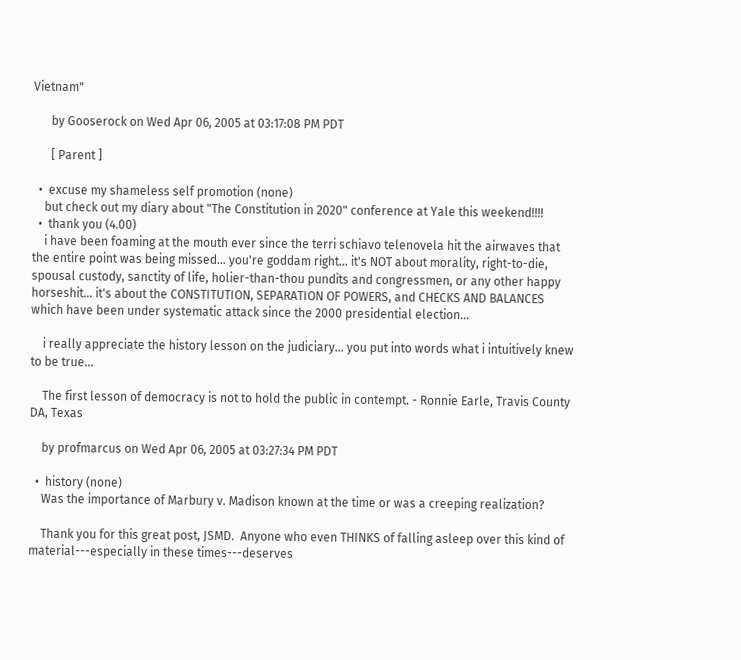Vietnam"

      by Gooserock on Wed Apr 06, 2005 at 03:17:08 PM PDT

      [ Parent ]

  •  excuse my shameless self promotion (none)
    but check out my diary about "The Constitution in 2020" conference at Yale this weekend!!!!
  •  thank you (4.00)
    i have been foaming at the mouth ever since the terri schiavo telenovela hit the airwaves that the entire point was being missed... you're goddam right... it's NOT about morality, right-to-die, spousal custody, sanctity of life, holier-than-thou pundits and congressmen, or any other happy horseshit... it's about the CONSTITUTION, SEPARATION OF POWERS, and CHECKS AND BALANCES which have been under systematic attack since the 2000 presidential election...

    i really appreciate the history lesson on the judiciary... you put into words what i intuitively knew to be true...

    The first lesson of democracy is not to hold the public in contempt. - Ronnie Earle, Travis County DA, Texas

    by profmarcus on Wed Apr 06, 2005 at 03:27:34 PM PDT

  •  history (none)
    Was the importance of Marbury v. Madison known at the time or was a creeping realization?

    Thank you for this great post, JSMD.  Anyone who even THINKS of falling asleep over this kind of material---especially in these times---deserves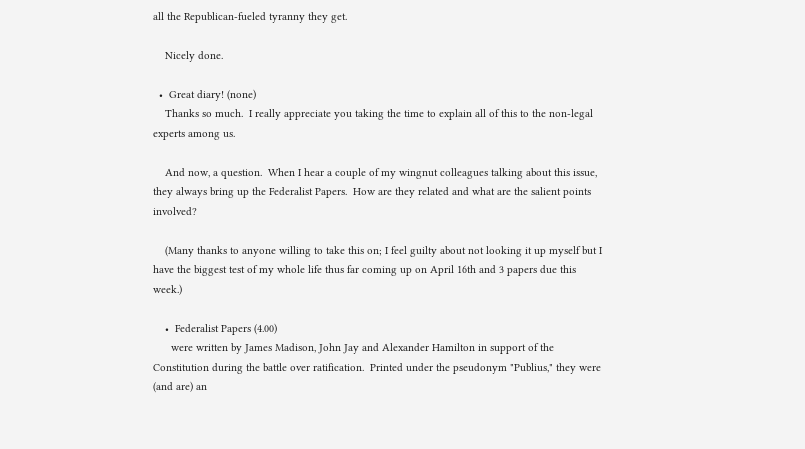all the Republican-fueled tyranny they get.

    Nicely done.

  •  Great diary! (none)
    Thanks so much.  I really appreciate you taking the time to explain all of this to the non-legal experts among us.

    And now, a question.  When I hear a couple of my wingnut colleagues talking about this issue, they always bring up the Federalist Papers.  How are they related and what are the salient points involved?

    (Many thanks to anyone willing to take this on; I feel guilty about not looking it up myself but I have the biggest test of my whole life thus far coming up on April 16th and 3 papers due this week.)

    •  Federalist Papers (4.00)
      were written by James Madison, John Jay and Alexander Hamilton in support of the Constitution during the battle over ratification.  Printed under the pseudonym "Publius," they were (and are) an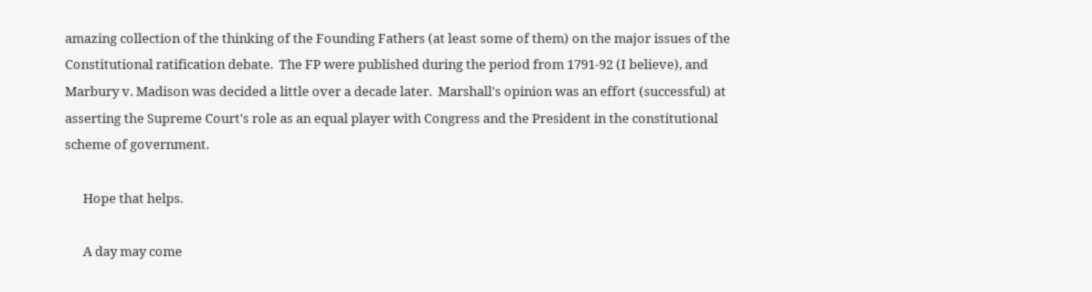amazing collection of the thinking of the Founding Fathers (at least some of them) on the major issues of the Constitutional ratification debate.  The FP were published during the period from 1791-92 (I believe), and Marbury v. Madison was decided a little over a decade later.  Marshall's opinion was an effort (successful) at asserting the Supreme Court's role as an equal player with Congress and the President in the constitutional scheme of government.

      Hope that helps.

      A day may come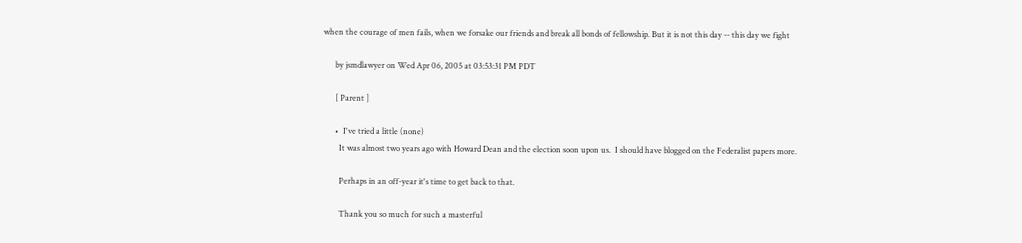when the courage of men fails, when we forsake our friends and break all bonds of fellowship. But it is not this day -- this day we fight

      by jsmdlawyer on Wed Apr 06, 2005 at 03:53:31 PM PDT

      [ Parent ]

      •  I've tried a little (none)
        It was almost two years ago with Howard Dean and the election soon upon us.  I should have blogged on the Federalist papers more.

        Perhaps in an off-year it's time to get back to that.

        Thank you so much for such a masterful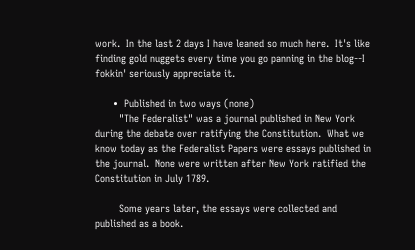work.  In the last 2 days I have leaned so much here.  It's like finding gold nuggets every time you go panning in the blog--I fokkin' seriously appreciate it.

      •  Published in two ways (none)
        "The Federalist" was a journal published in New York during the debate over ratifying the Constitution.  What we know today as the Federalist Papers were essays published in the journal.  None were written after New York ratified the Constitution in July 1789.

        Some years later, the essays were collected and published as a book.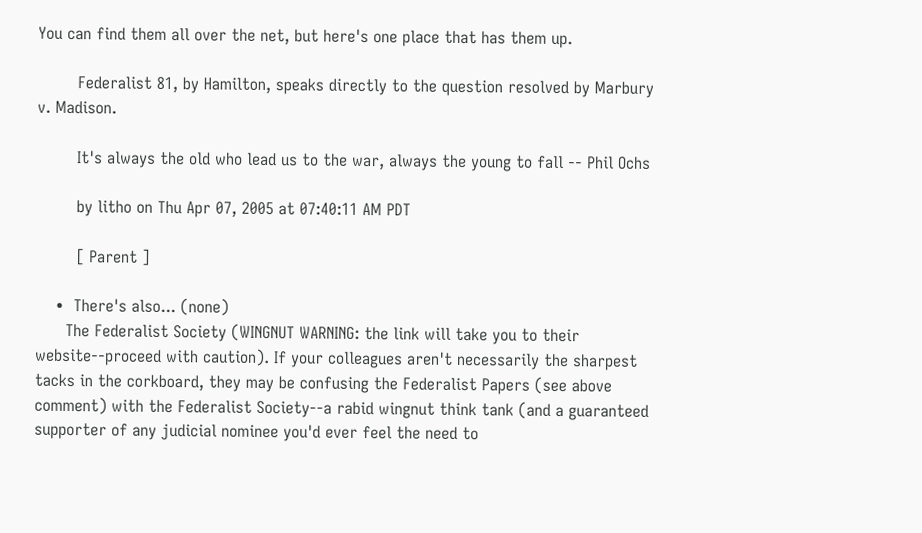You can find them all over the net, but here's one place that has them up.

        Federalist 81, by Hamilton, speaks directly to the question resolved by Marbury v. Madison.

        It's always the old who lead us to the war, always the young to fall -- Phil Ochs

        by litho on Thu Apr 07, 2005 at 07:40:11 AM PDT

        [ Parent ]

    •  There's also... (none)
      The Federalist Society (WINGNUT WARNING: the link will take you to their website--proceed with caution). If your colleagues aren't necessarily the sharpest tacks in the corkboard, they may be confusing the Federalist Papers (see above comment) with the Federalist Society--a rabid wingnut think tank (and a guaranteed supporter of any judicial nominee you'd ever feel the need to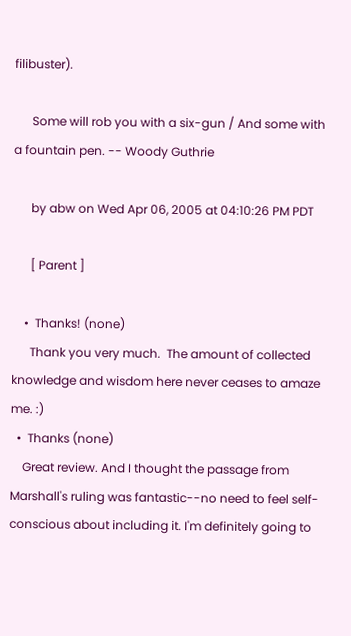filibuster).

      Some will rob you with a six-gun / And some with a fountain pen. -- Woody Guthrie

      by abw on Wed Apr 06, 2005 at 04:10:26 PM PDT

      [ Parent ]

    •  Thanks! (none)
      Thank you very much.  The amount of collected knowledge and wisdom here never ceases to amaze me. :)
  •  Thanks (none)
    Great review. And I thought the passage from Marshall's ruling was fantastic--no need to feel self-conscious about including it. I'm definitely going to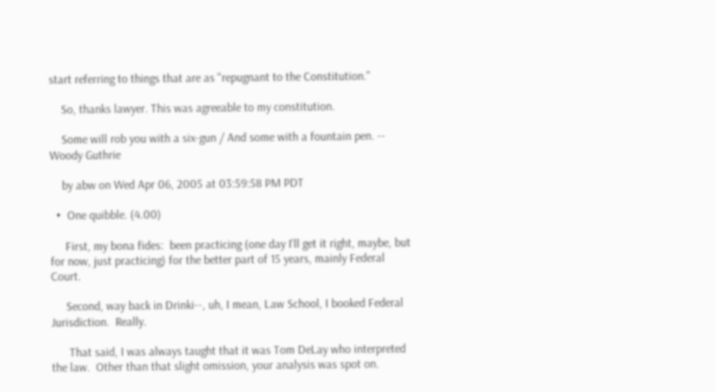start referring to things that are as "repugnant to the Constitution."

    So, thanks lawyer. This was agreeable to my constitution.

    Some will rob you with a six-gun / And some with a fountain pen. -- Woody Guthrie

    by abw on Wed Apr 06, 2005 at 03:59:58 PM PDT

  •  One quibble. (4.00)

     First, my bona fides:  been practicing (one day I'll get it right, maybe, but for now, just practicing) for the better part of 15 years, mainly Federal Court.

     Second, way back in Drinki--, uh, I mean, Law School, I booked Federal Jurisdiction.  Really.

      That said, I was always taught that it was Tom DeLay who interpreted the law.  Other than that slight omission, your analysis was spot on.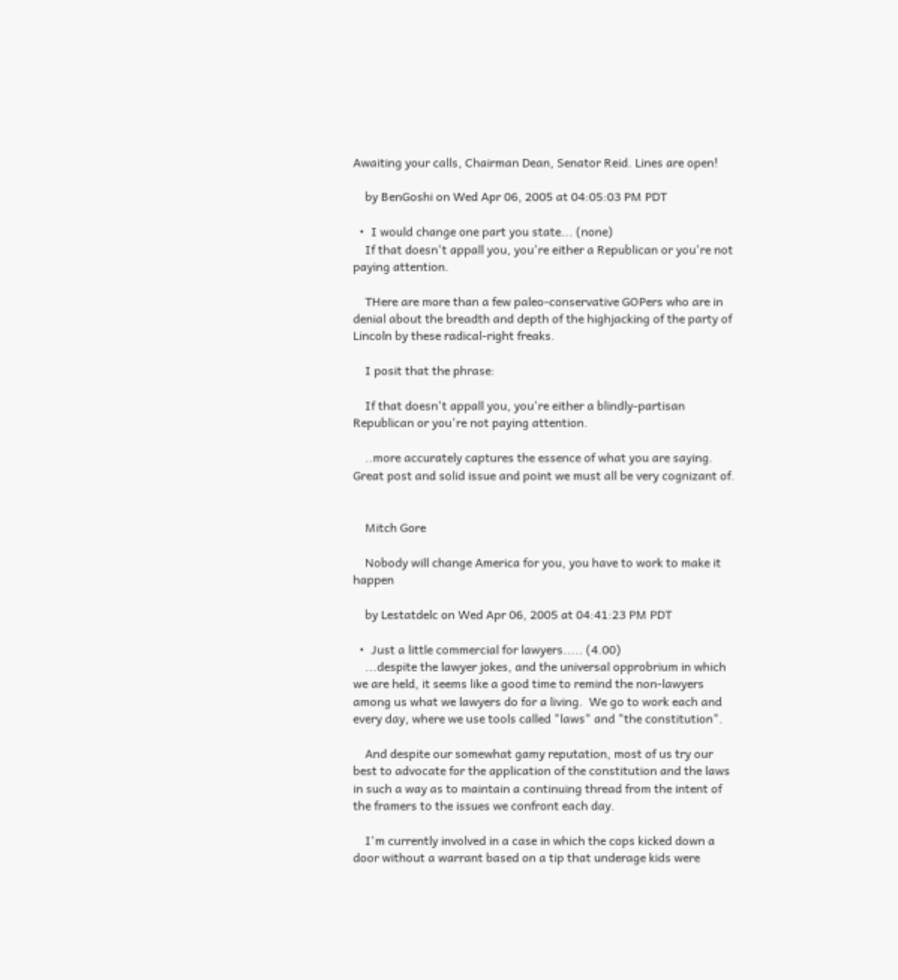Awaiting your calls, Chairman Dean, Senator Reid. Lines are open!

    by BenGoshi on Wed Apr 06, 2005 at 04:05:03 PM PDT

  •  I would change one part you state... (none)
    If that doesn't appall you, you're either a Republican or you're not paying attention.

    THere are more than a few paleo-conservative GOPers who are in denial about the breadth and depth of the highjacking of the party of Lincoln by these radical-right freaks.

    I posit that the phrase:

    If that doesn't appall you, you're either a blindly-partisan Republican or you're not paying attention.

    ..more accurately captures the essence of what you are saying. Great post and solid issue and point we must all be very cognizant of.


    Mitch Gore

    Nobody will change America for you, you have to work to make it happen

    by Lestatdelc on Wed Apr 06, 2005 at 04:41:23 PM PDT

  •  Just a little commercial for lawyers..... (4.00)
    ...despite the lawyer jokes, and the universal opprobrium in which we are held, it seems like a good time to remind the non-lawyers among us what we lawyers do for a living.  We go to work each and every day, where we use tools called "laws" and "the constitution".

    And despite our somewhat gamy reputation, most of us try our best to advocate for the application of the constitution and the laws in such a way as to maintain a continuing thread from the intent of the framers to the issues we confront each day.

    I'm currently involved in a case in which the cops kicked down a door without a warrant based on a tip that underage kids were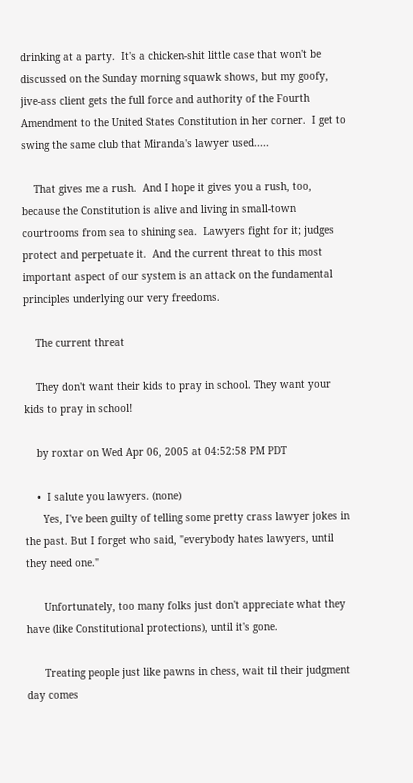drinking at a party.  It's a chicken-shit little case that won't be discussed on the Sunday morning squawk shows, but my goofy, jive-ass client gets the full force and authority of the Fourth Amendment to the United States Constitution in her corner.  I get to swing the same club that Miranda's lawyer used.....

    That gives me a rush.  And I hope it gives you a rush, too, because the Constitution is alive and living in small-town courtrooms from sea to shining sea.  Lawyers fight for it; judges protect and perpetuate it.  And the current threat to this most important aspect of our system is an attack on the fundamental principles underlying our very freedoms.

    The current threat

    They don't want their kids to pray in school. They want your kids to pray in school!

    by roxtar on Wed Apr 06, 2005 at 04:52:58 PM PDT

    •  I salute you lawyers. (none)
      Yes, I've been guilty of telling some pretty crass lawyer jokes in the past. But I forget who said, "everybody hates lawyers, until they need one."

      Unfortunately, too many folks just don't appreciate what they have (like Constitutional protections), until it's gone.

      Treating people just like pawns in chess, wait til their judgment day comes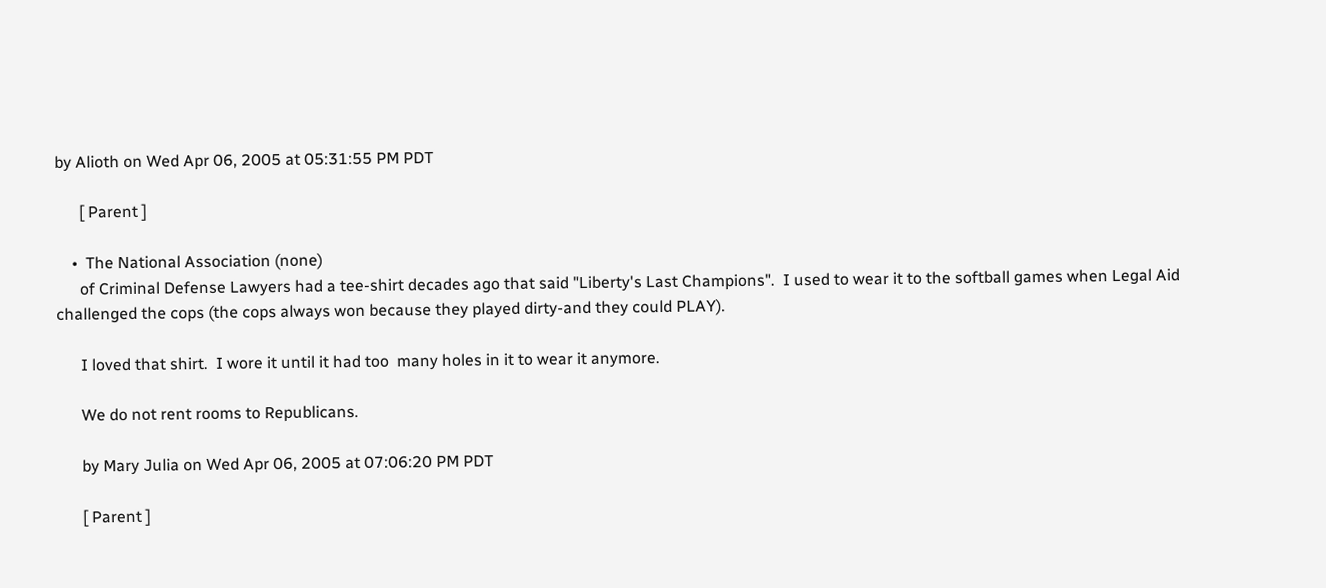by Alioth on Wed Apr 06, 2005 at 05:31:55 PM PDT

      [ Parent ]

    •  The National Association (none)
      of Criminal Defense Lawyers had a tee-shirt decades ago that said "Liberty's Last Champions".  I used to wear it to the softball games when Legal Aid challenged the cops (the cops always won because they played dirty-and they could PLAY).

      I loved that shirt.  I wore it until it had too  many holes in it to wear it anymore.

      We do not rent rooms to Republicans.

      by Mary Julia on Wed Apr 06, 2005 at 07:06:20 PM PDT

      [ Parent ]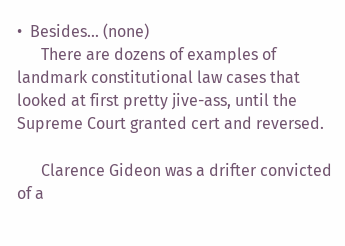•  Besides... (none)
      There are dozens of examples of landmark constitutional law cases that looked at first pretty jive-ass, until the Supreme Court granted cert and reversed.

      Clarence Gideon was a drifter convicted of a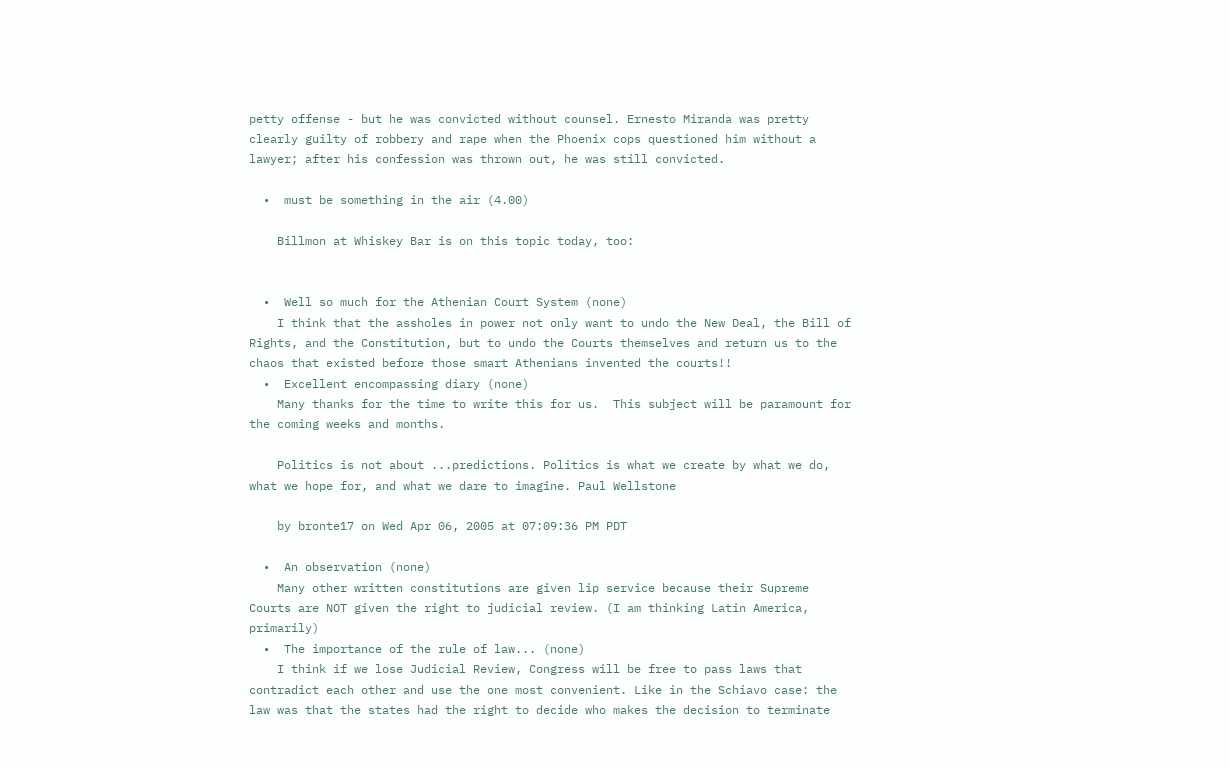petty offense - but he was convicted without counsel. Ernesto Miranda was pretty clearly guilty of robbery and rape when the Phoenix cops questioned him without a lawyer; after his confession was thrown out, he was still convicted.

  •  must be something in the air (4.00)

    Billmon at Whiskey Bar is on this topic today, too:


  •  Well so much for the Athenian Court System (none)
    I think that the assholes in power not only want to undo the New Deal, the Bill of Rights, and the Constitution, but to undo the Courts themselves and return us to the chaos that existed before those smart Athenians invented the courts!!
  •  Excellent encompassing diary (none)
    Many thanks for the time to write this for us.  This subject will be paramount for the coming weeks and months.

    Politics is not about ...predictions. Politics is what we create by what we do, what we hope for, and what we dare to imagine. Paul Wellstone

    by bronte17 on Wed Apr 06, 2005 at 07:09:36 PM PDT

  •  An observation (none)
    Many other written constitutions are given lip service because their Supreme Courts are NOT given the right to judicial review. (I am thinking Latin America, primarily)
  •  The importance of the rule of law... (none)
    I think if we lose Judicial Review, Congress will be free to pass laws that contradict each other and use the one most convenient. Like in the Schiavo case: the law was that the states had the right to decide who makes the decision to terminate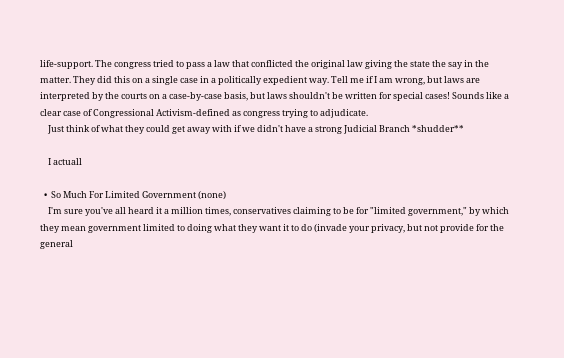life-support. The congress tried to pass a law that conflicted the original law giving the state the say in the matter. They did this on a single case in a politically expedient way. Tell me if I am wrong, but laws are interpreted by the courts on a case-by-case basis, but laws shouldn't be written for special cases! Sounds like a clear case of Congressional Activism-defined as congress trying to adjudicate.
    Just think of what they could get away with if we didn't have a strong Judicial Branch *shudder**

    I actuall

  •  So Much For Limited Government (none)
    I'm sure you've all heard it a million times, conservatives claiming to be for "limited government," by which they mean government limited to doing what they want it to do (invade your privacy, but not provide for the general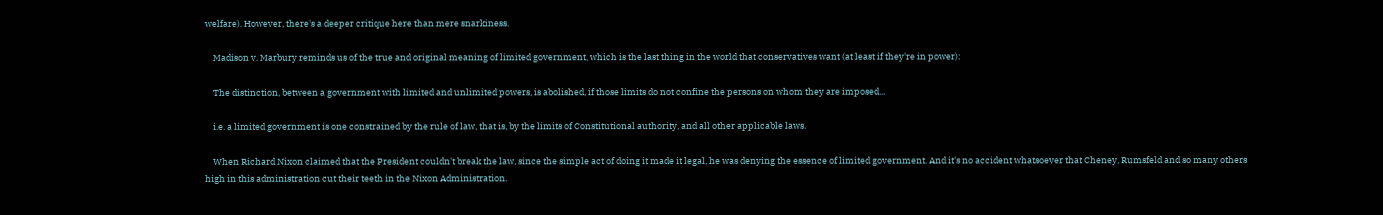welfare). However, there's a deeper critique here than mere snarkiness.

    Madison v. Marbury reminds us of the true and original meaning of limited government, which is the last thing in the world that conservatives want (at least if they're in power):

    The distinction, between a government with limited and unlimited powers, is abolished, if those limits do not confine the persons on whom they are imposed...

    i.e. a limited government is one constrained by the rule of law, that is, by the limits of Constitutional authority, and all other applicable laws.

    When Richard Nixon claimed that the President couldn't break the law, since the simple act of doing it made it legal, he was denying the essence of limited government. And it's no accident whatsoever that Cheney, Rumsfeld and so many others high in this administration cut their teeth in the Nixon Administration.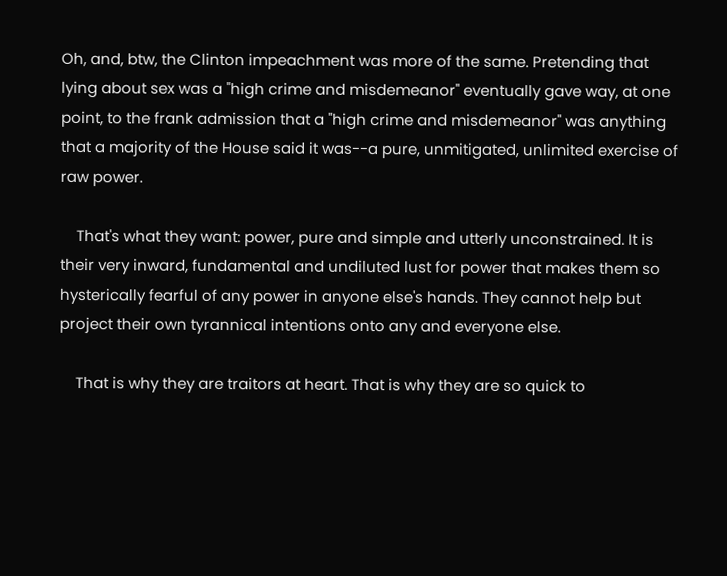Oh, and, btw, the Clinton impeachment was more of the same. Pretending that lying about sex was a "high crime and misdemeanor" eventually gave way, at one point, to the frank admission that a "high crime and misdemeanor" was anything that a majority of the House said it was--a pure, unmitigated, unlimited exercise of raw power.

    That's what they want: power, pure and simple and utterly unconstrained. It is their very inward, fundamental and undiluted lust for power that makes them so hysterically fearful of any power in anyone else's hands. They cannot help but project their own tyrannical intentions onto any and everyone else.

    That is why they are traitors at heart. That is why they are so quick to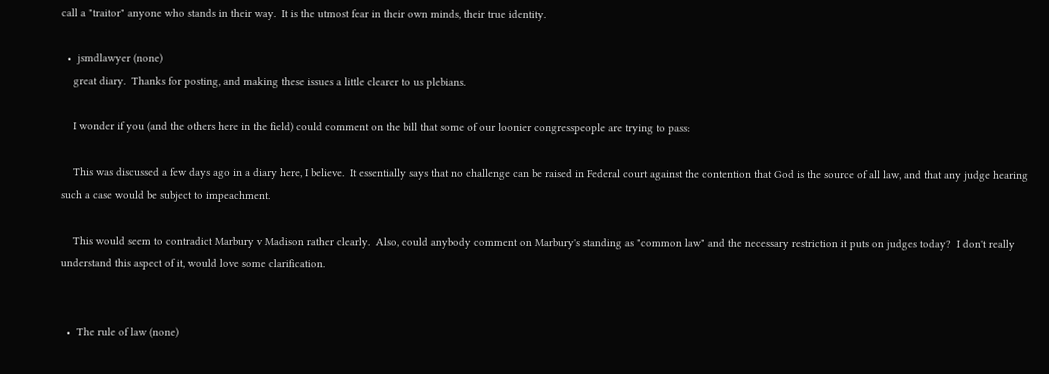call a "traitor" anyone who stands in their way.  It is the utmost fear in their own minds, their true identity.

  •  jsmdlawyer (none)
    great diary.  Thanks for posting, and making these issues a little clearer to us plebians.

    I wonder if you (and the others here in the field) could comment on the bill that some of our loonier congresspeople are trying to pass:

    This was discussed a few days ago in a diary here, I believe.  It essentially says that no challenge can be raised in Federal court against the contention that God is the source of all law, and that any judge hearing such a case would be subject to impeachment.

    This would seem to contradict Marbury v Madison rather clearly.  Also, could anybody comment on Marbury's standing as "common law" and the necessary restriction it puts on judges today?  I don't really understand this aspect of it, would love some clarification.


  •  The rule of law (none)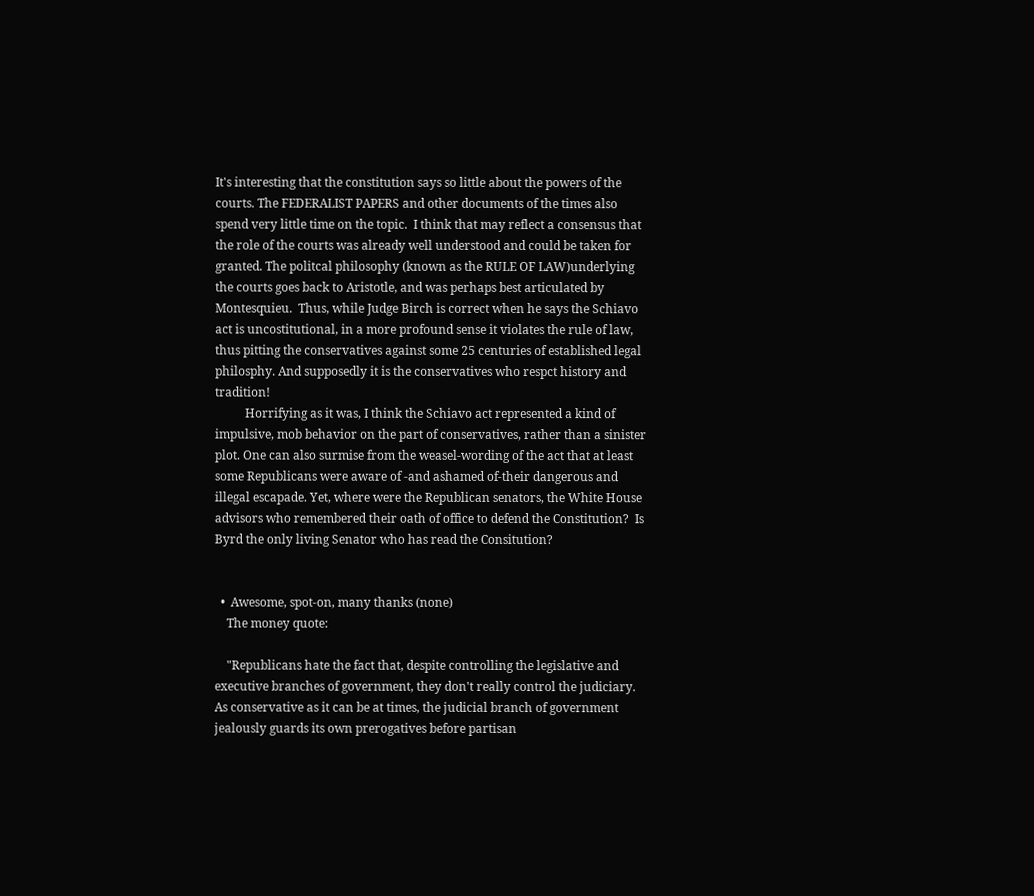It's interesting that the constitution says so little about the powers of the courts. The FEDERALIST PAPERS and other documents of the times also spend very little time on the topic.  I think that may reflect a consensus that the role of the courts was already well understood and could be taken for granted. The politcal philosophy (known as the RULE OF LAW)underlying the courts goes back to Aristotle, and was perhaps best articulated by Montesquieu.  Thus, while Judge Birch is correct when he says the Schiavo act is uncostitutional, in a more profound sense it violates the rule of law, thus pitting the conservatives against some 25 centuries of established legal philosphy. And supposedly it is the conservatives who respct history and tradition!
          Horrifying as it was, I think the Schiavo act represented a kind of impulsive, mob behavior on the part of conservatives, rather than a sinister plot. One can also surmise from the weasel-wording of the act that at least some Republicans were aware of -and ashamed of-their dangerous and illegal escapade. Yet, where were the Republican senators, the White House advisors who remembered their oath of office to defend the Constitution?  Is Byrd the only living Senator who has read the Consitution?


  •  Awesome, spot-on, many thanks (none)
    The money quote:

    "Republicans hate the fact that, despite controlling the legislative and executive branches of government, they don't really control the judiciary.  As conservative as it can be at times, the judicial branch of government jealously guards its own prerogatives before partisan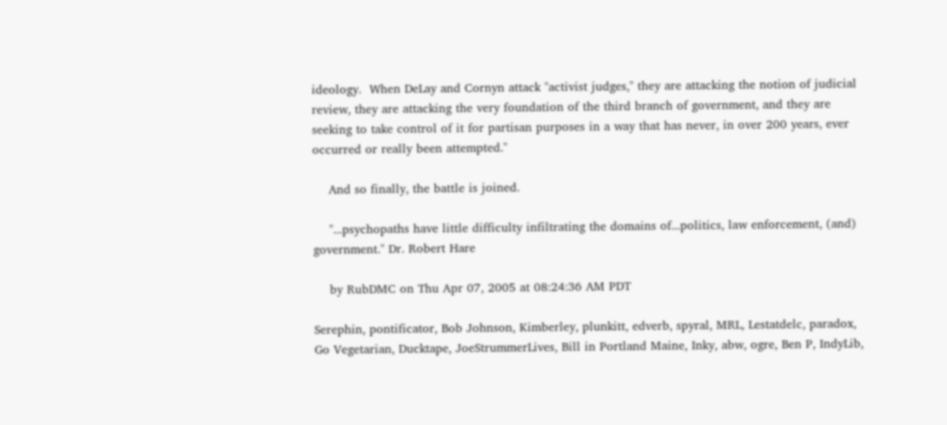ideology.  When DeLay and Cornyn attack "activist judges," they are attacking the notion of judicial review, they are attacking the very foundation of the third branch of government, and they are seeking to take control of it for partisan purposes in a way that has never, in over 200 years, ever occurred or really been attempted."

    And so finally, the battle is joined.

    "...psychopaths have little difficulty infiltrating the domains of...politics, law enforcement, (and) government." Dr. Robert Hare

    by RubDMC on Thu Apr 07, 2005 at 08:24:36 AM PDT

Serephin, pontificator, Bob Johnson, Kimberley, plunkitt, edverb, spyral, MRL, Lestatdelc, paradox, Go Vegetarian, Ducktape, JoeStrummerLives, Bill in Portland Maine, Inky, abw, ogre, Ben P, IndyLib,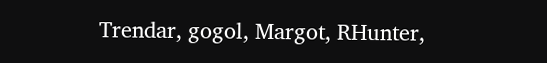Trendar, gogol, Margot, RHunter,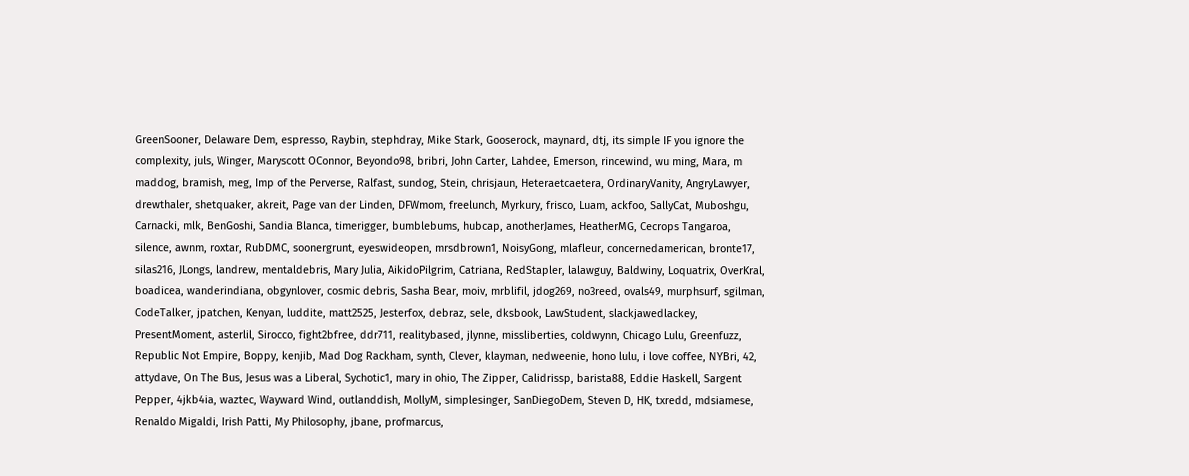GreenSooner, Delaware Dem, espresso, Raybin, stephdray, Mike Stark, Gooserock, maynard, dtj, its simple IF you ignore the complexity, juls, Winger, Maryscott OConnor, Beyondo98, bribri, John Carter, Lahdee, Emerson, rincewind, wu ming, Mara, m maddog, bramish, meg, Imp of the Perverse, Ralfast, sundog, Stein, chrisjaun, Heteraetcaetera, OrdinaryVanity, AngryLawyer, drewthaler, shetquaker, akreit, Page van der Linden, DFWmom, freelunch, Myrkury, frisco, Luam, ackfoo, SallyCat, Muboshgu, Carnacki, mlk, BenGoshi, Sandia Blanca, timerigger, bumblebums, hubcap, anotherJames, HeatherMG, Cecrops Tangaroa, silence, awnm, roxtar, RubDMC, soonergrunt, eyeswideopen, mrsdbrown1, NoisyGong, mlafleur, concernedamerican, bronte17, silas216, JLongs, landrew, mentaldebris, Mary Julia, AikidoPilgrim, Catriana, RedStapler, lalawguy, Baldwiny, Loquatrix, OverKral, boadicea, wanderindiana, obgynlover, cosmic debris, Sasha Bear, moiv, mrblifil, jdog269, no3reed, ovals49, murphsurf, sgilman, CodeTalker, jpatchen, Kenyan, luddite, matt2525, Jesterfox, debraz, sele, dksbook, LawStudent, slackjawedlackey, PresentMoment, asterlil, Sirocco, fight2bfree, ddr711, realitybased, jlynne, missliberties, coldwynn, Chicago Lulu, Greenfuzz, Republic Not Empire, Boppy, kenjib, Mad Dog Rackham, synth, Clever, klayman, nedweenie, hono lulu, i love coffee, NYBri, 42, attydave, On The Bus, Jesus was a Liberal, Sychotic1, mary in ohio, The Zipper, Calidrissp, barista88, Eddie Haskell, Sargent Pepper, 4jkb4ia, waztec, Wayward Wind, outlanddish, MollyM, simplesinger, SanDiegoDem, Steven D, HK, txredd, mdsiamese, Renaldo Migaldi, Irish Patti, My Philosophy, jbane, profmarcus,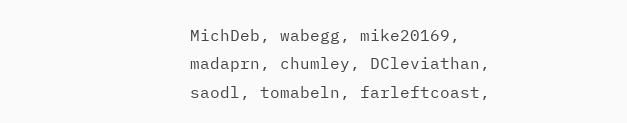MichDeb, wabegg, mike20169, madaprn, chumley, DCleviathan, saodl, tomabeln, farleftcoast,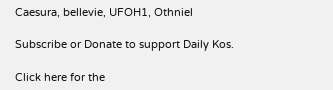Caesura, bellevie, UFOH1, Othniel

Subscribe or Donate to support Daily Kos.

Click here for the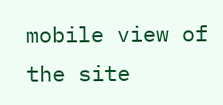mobile view of the site